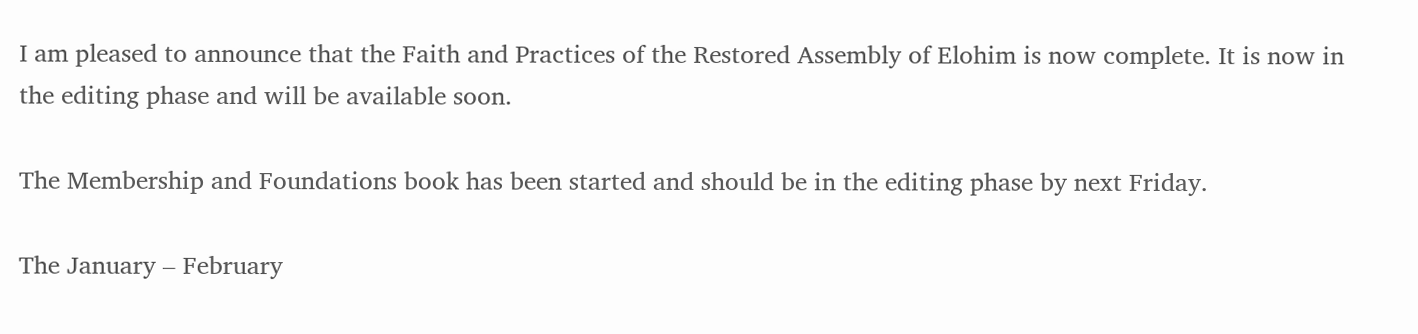I am pleased to announce that the Faith and Practices of the Restored Assembly of Elohim is now complete. It is now in the editing phase and will be available soon.

The Membership and Foundations book has been started and should be in the editing phase by next Friday.

The January – February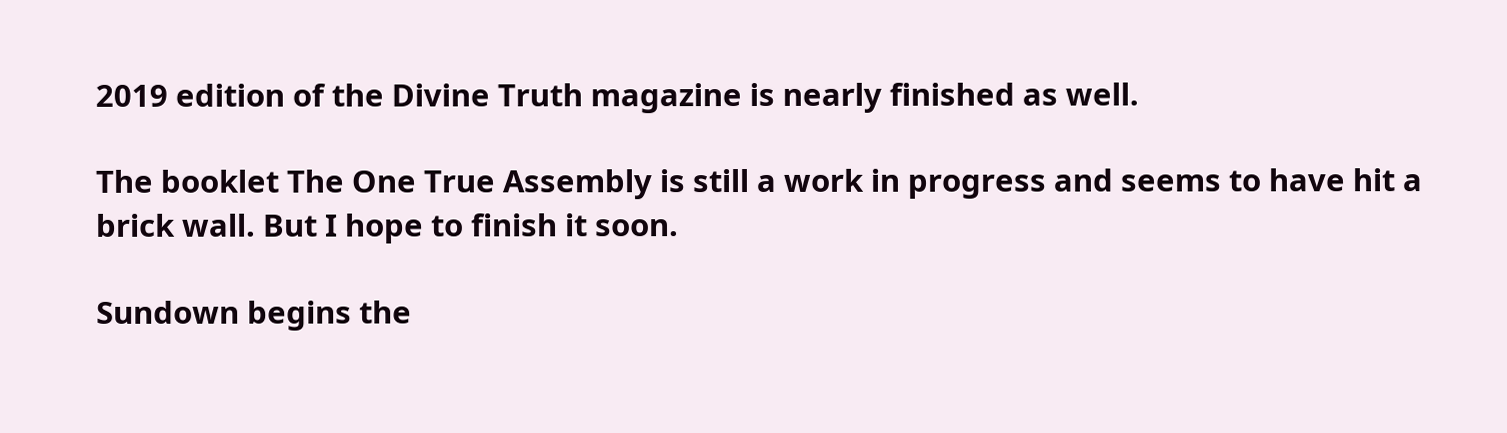2019 edition of the Divine Truth magazine is nearly finished as well.

The booklet The One True Assembly is still a work in progress and seems to have hit a brick wall. But I hope to finish it soon.

Sundown begins the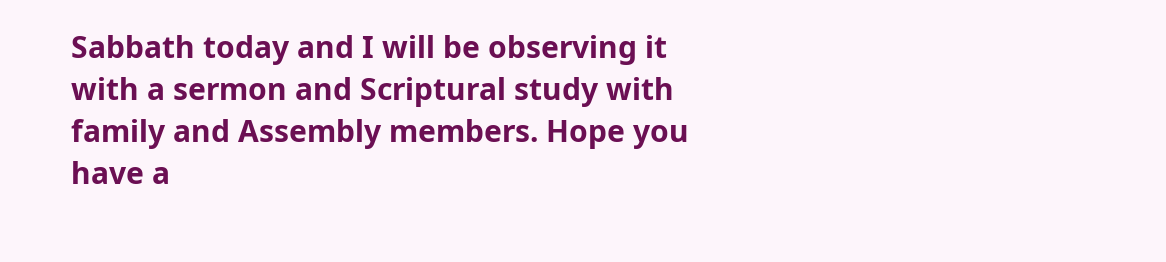Sabbath today and I will be observing it with a sermon and Scriptural study with family and Assembly members. Hope you have a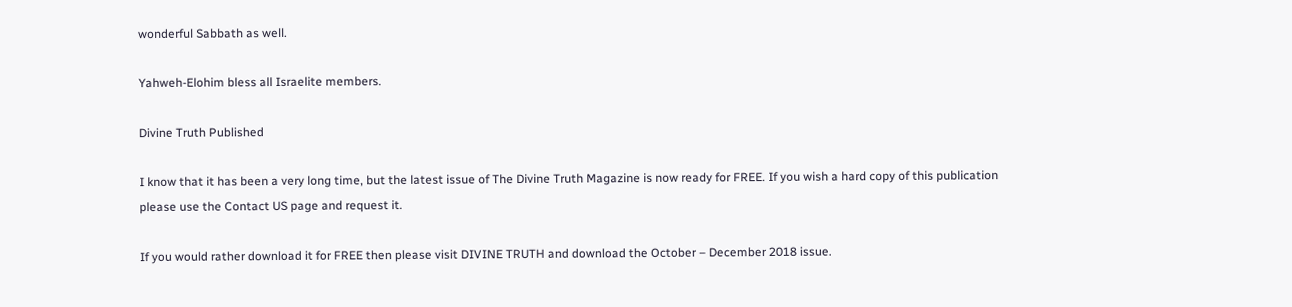wonderful Sabbath as well.

Yahweh-Elohim bless all Israelite members.

Divine Truth Published

I know that it has been a very long time, but the latest issue of The Divine Truth Magazine is now ready for FREE. If you wish a hard copy of this publication please use the Contact US page and request it.

If you would rather download it for FREE then please visit DIVINE TRUTH and download the October – December 2018 issue.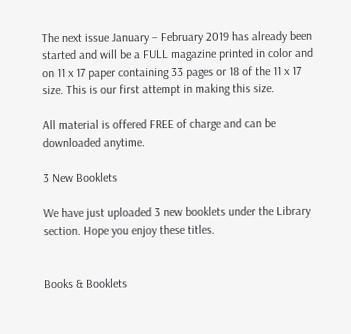The next issue January – February 2019 has already been started and will be a FULL magazine printed in color and on 11 x 17 paper containing 33 pages or 18 of the 11 x 17 size. This is our first attempt in making this size.

All material is offered FREE of charge and can be downloaded anytime.

3 New Booklets

We have just uploaded 3 new booklets under the Library section. Hope you enjoy these titles.


Books & Booklets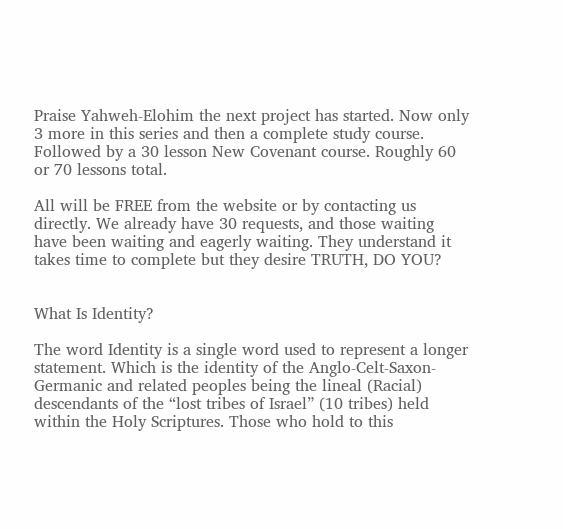Praise Yahweh-Elohim the next project has started. Now only 3 more in this series and then a complete study course. Followed by a 30 lesson New Covenant course. Roughly 60 or 70 lessons total.

All will be FREE from the website or by contacting us directly. We already have 30 requests, and those waiting have been waiting and eagerly waiting. They understand it takes time to complete but they desire TRUTH, DO YOU?


What Is Identity?

The word Identity is a single word used to represent a longer statement. Which is the identity of the Anglo-Celt-Saxon-Germanic and related peoples being the lineal (Racial) descendants of the “lost tribes of Israel” (10 tribes) held within the Holy Scriptures. Those who hold to this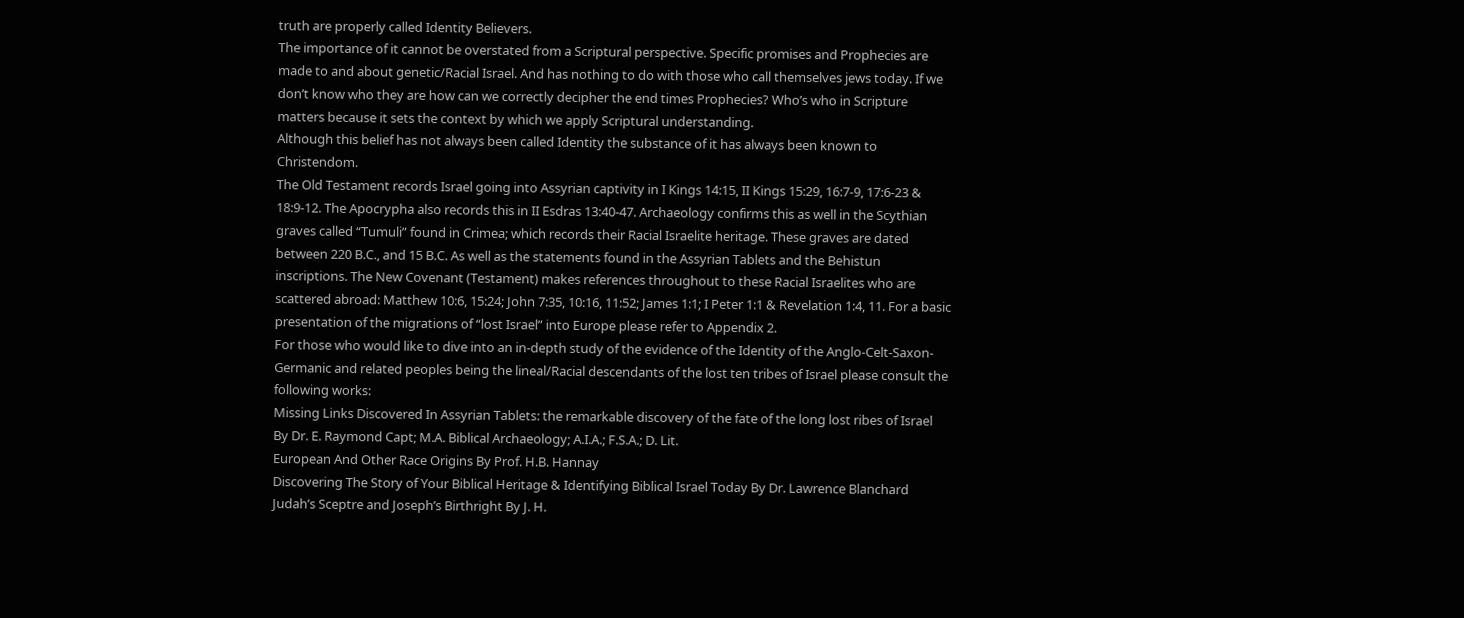truth are properly called Identity Believers.
The importance of it cannot be overstated from a Scriptural perspective. Specific promises and Prophecies are made to and about genetic/Racial Israel. And has nothing to do with those who call themselves jews today. If we don’t know who they are how can we correctly decipher the end times Prophecies? Who’s who in Scripture matters because it sets the context by which we apply Scriptural understanding.
Although this belief has not always been called Identity the substance of it has always been known to Christendom.
The Old Testament records Israel going into Assyrian captivity in I Kings 14:15, II Kings 15:29, 16:7-9, 17:6-23 & 18:9-12. The Apocrypha also records this in II Esdras 13:40-47. Archaeology confirms this as well in the Scythian graves called “Tumuli” found in Crimea; which records their Racial Israelite heritage. These graves are dated between 220 B.C., and 15 B.C. As well as the statements found in the Assyrian Tablets and the Behistun inscriptions. The New Covenant (Testament) makes references throughout to these Racial Israelites who are scattered abroad: Matthew 10:6, 15:24; John 7:35, 10:16, 11:52; James 1:1; I Peter 1:1 & Revelation 1:4, 11. For a basic presentation of the migrations of “lost Israel” into Europe please refer to Appendix 2.
For those who would like to dive into an in-depth study of the evidence of the Identity of the Anglo-Celt-Saxon-Germanic and related peoples being the lineal/Racial descendants of the lost ten tribes of Israel please consult the following works:
Missing Links Discovered In Assyrian Tablets: the remarkable discovery of the fate of the long lost ribes of Israel By Dr. E. Raymond Capt; M.A. Biblical Archaeology; A.I.A.; F.S.A.; D. Lit.
European And Other Race Origins By Prof. H.B. Hannay
Discovering The Story of Your Biblical Heritage & Identifying Biblical Israel Today By Dr. Lawrence Blanchard
Judah’s Sceptre and Joseph’s Birthright By J. H.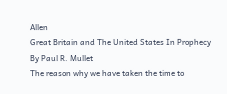Allen
Great Britain and The United States In Prophecy By Paul R. Mullet
The reason why we have taken the time to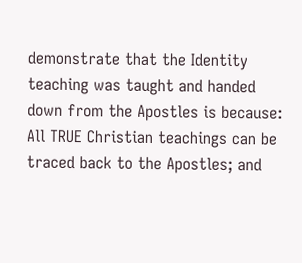demonstrate that the Identity teaching was taught and handed down from the Apostles is because:
All TRUE Christian teachings can be traced back to the Apostles; and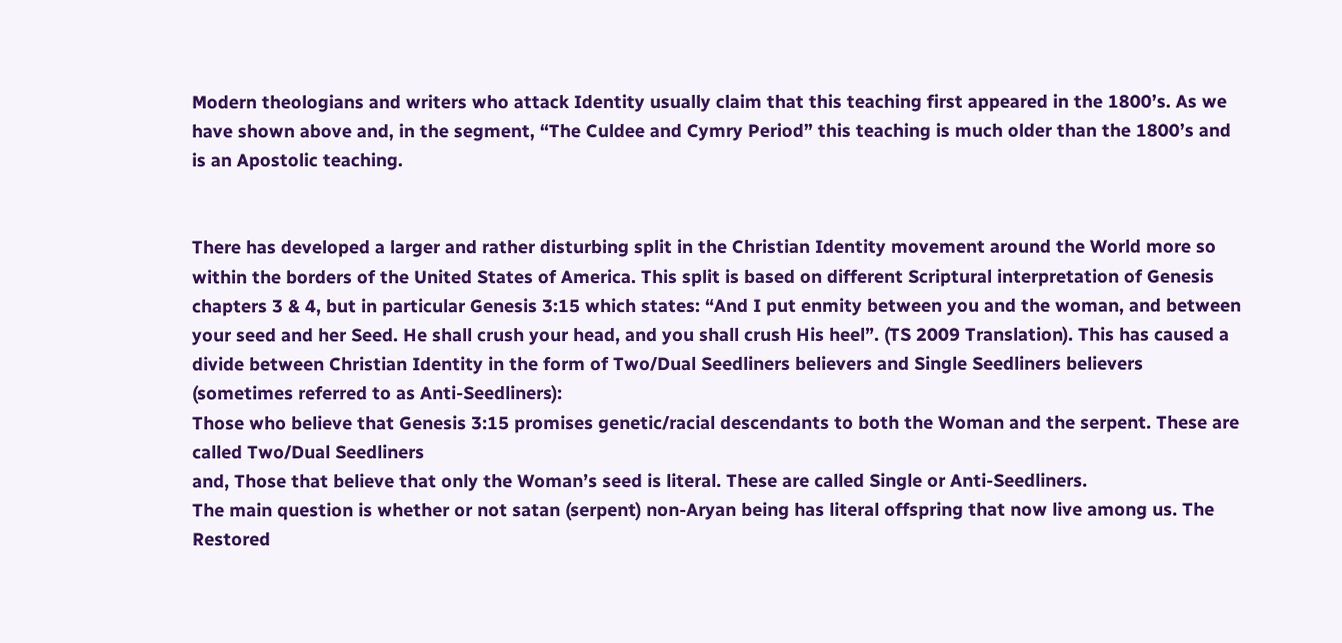Modern theologians and writers who attack Identity usually claim that this teaching first appeared in the 1800’s. As we have shown above and, in the segment, “The Culdee and Cymry Period” this teaching is much older than the 1800’s and is an Apostolic teaching.


There has developed a larger and rather disturbing split in the Christian Identity movement around the World more so within the borders of the United States of America. This split is based on different Scriptural interpretation of Genesis chapters 3 & 4, but in particular Genesis 3:15 which states: “And I put enmity between you and the woman, and between your seed and her Seed. He shall crush your head, and you shall crush His heel”. (TS 2009 Translation). This has caused a divide between Christian Identity in the form of Two/Dual Seedliners believers and Single Seedliners believers (sometimes referred to as Anti-Seedliners):
Those who believe that Genesis 3:15 promises genetic/racial descendants to both the Woman and the serpent. These are called Two/Dual Seedliners
and, Those that believe that only the Woman’s seed is literal. These are called Single or Anti-Seedliners.
The main question is whether or not satan (serpent) non-Aryan being has literal offspring that now live among us. The Restored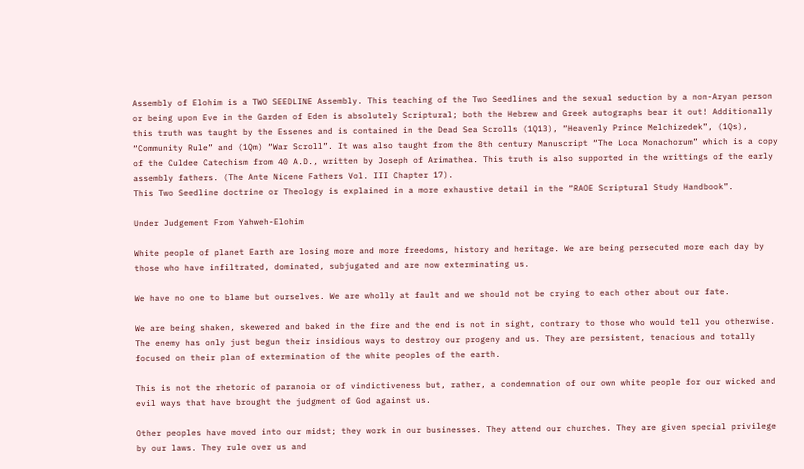Assembly of Elohim is a TWO SEEDLINE Assembly. This teaching of the Two Seedlines and the sexual seduction by a non-Aryan person or being upon Eve in the Garden of Eden is absolutely Scriptural; both the Hebrew and Greek autographs bear it out! Additionally this truth was taught by the Essenes and is contained in the Dead Sea Scrolls (1Q13), “Heavenly Prince Melchizedek”, (1Qs), “Community Rule” and (1Qm) “War Scroll”. It was also taught from the 8th century Manuscript “The Loca Monachorum” which is a copy of the Culdee Catechism from 40 A.D., written by Joseph of Arimathea. This truth is also supported in the writtings of the early assembly fathers. (The Ante Nicene Fathers Vol. III Chapter 17).
This Two Seedline doctrine or Theology is explained in a more exhaustive detail in the “RAOE Scriptural Study Handbook”.

Under Judgement From Yahweh-Elohim

White people of planet Earth are losing more and more freedoms, history and heritage. We are being persecuted more each day by those who have infiltrated, dominated, subjugated and are now exterminating us.

We have no one to blame but ourselves. We are wholly at fault and we should not be crying to each other about our fate.

We are being shaken, skewered and baked in the fire and the end is not in sight, contrary to those who would tell you otherwise. The enemy has only just begun their insidious ways to destroy our progeny and us. They are persistent, tenacious and totally focused on their plan of extermination of the white peoples of the earth.

This is not the rhetoric of paranoia or of vindictiveness but, rather, a condemnation of our own white people for our wicked and evil ways that have brought the judgment of God against us.

Other peoples have moved into our midst; they work in our businesses. They attend our churches. They are given special privilege by our laws. They rule over us and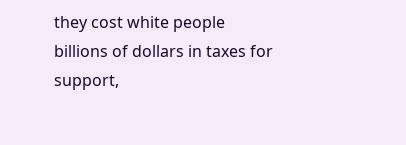they cost white people billions of dollars in taxes for support,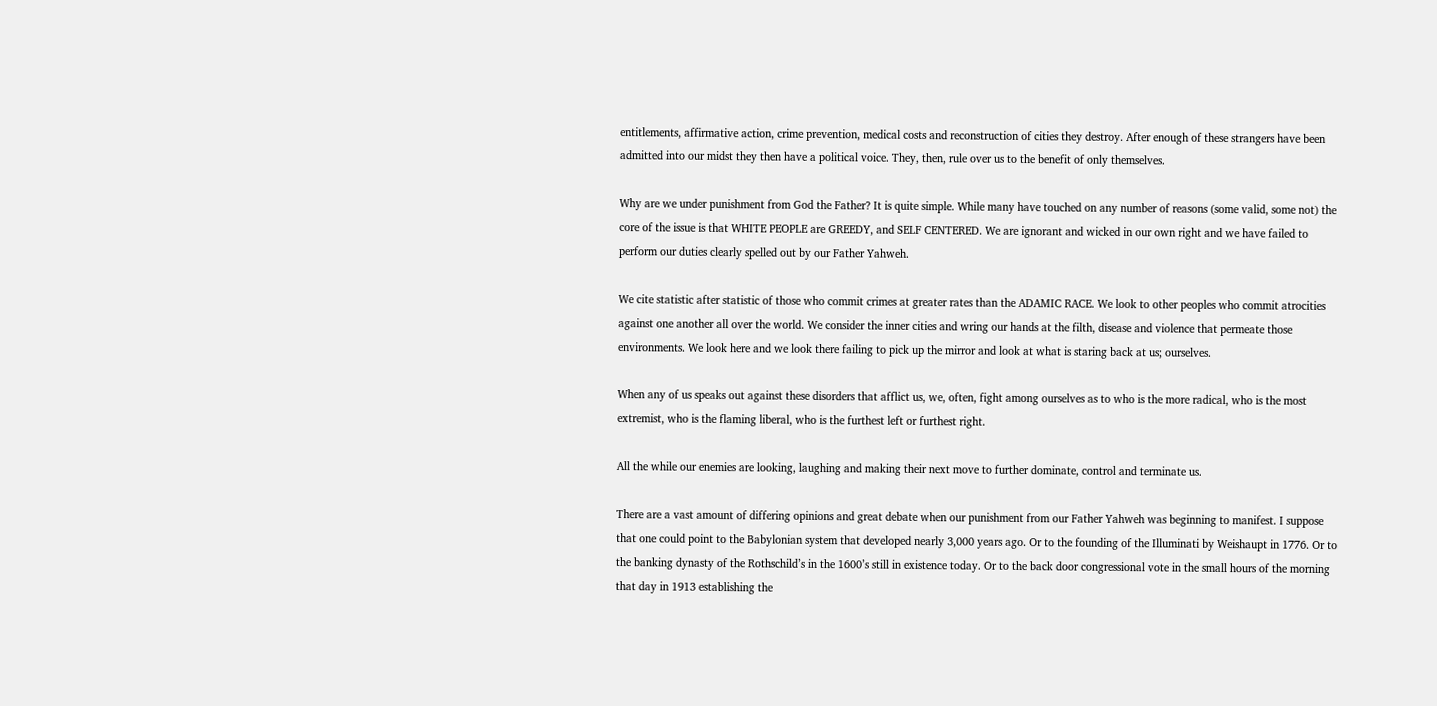entitlements, affirmative action, crime prevention, medical costs and reconstruction of cities they destroy. After enough of these strangers have been admitted into our midst they then have a political voice. They, then, rule over us to the benefit of only themselves.

Why are we under punishment from God the Father? It is quite simple. While many have touched on any number of reasons (some valid, some not) the core of the issue is that WHITE PEOPLE are GREEDY, and SELF CENTERED. We are ignorant and wicked in our own right and we have failed to perform our duties clearly spelled out by our Father Yahweh.

We cite statistic after statistic of those who commit crimes at greater rates than the ADAMIC RACE. We look to other peoples who commit atrocities against one another all over the world. We consider the inner cities and wring our hands at the filth, disease and violence that permeate those environments. We look here and we look there failing to pick up the mirror and look at what is staring back at us; ourselves.

When any of us speaks out against these disorders that afflict us, we, often, fight among ourselves as to who is the more radical, who is the most extremist, who is the flaming liberal, who is the furthest left or furthest right.

All the while our enemies are looking, laughing and making their next move to further dominate, control and terminate us.

There are a vast amount of differing opinions and great debate when our punishment from our Father Yahweh was beginning to manifest. I suppose that one could point to the Babylonian system that developed nearly 3,000 years ago. Or to the founding of the Illuminati by Weishaupt in 1776. Or to the banking dynasty of the Rothschild’s in the 1600’s still in existence today. Or to the back door congressional vote in the small hours of the morning that day in 1913 establishing the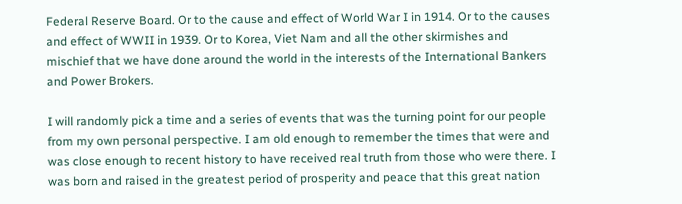Federal Reserve Board. Or to the cause and effect of World War I in 1914. Or to the causes and effect of WWII in 1939. Or to Korea, Viet Nam and all the other skirmishes and mischief that we have done around the world in the interests of the International Bankers and Power Brokers.

I will randomly pick a time and a series of events that was the turning point for our people from my own personal perspective. I am old enough to remember the times that were and was close enough to recent history to have received real truth from those who were there. I was born and raised in the greatest period of prosperity and peace that this great nation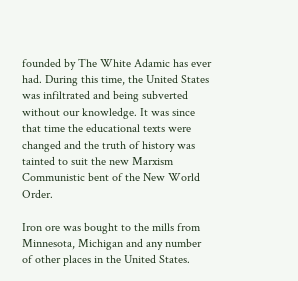founded by The White Adamic has ever had. During this time, the United States was infiltrated and being subverted without our knowledge. It was since that time the educational texts were changed and the truth of history was tainted to suit the new Marxism Communistic bent of the New World Order.

Iron ore was bought to the mills from Minnesota, Michigan and any number of other places in the United States.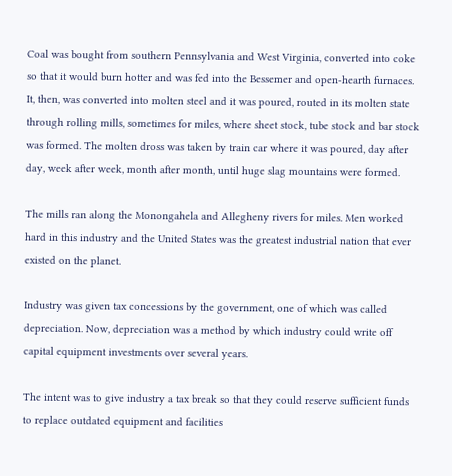Coal was bought from southern Pennsylvania and West Virginia, converted into coke so that it would burn hotter and was fed into the Bessemer and open-hearth furnaces. It, then, was converted into molten steel and it was poured, routed in its molten state through rolling mills, sometimes for miles, where sheet stock, tube stock and bar stock was formed. The molten dross was taken by train car where it was poured, day after day, week after week, month after month, until huge slag mountains were formed.

The mills ran along the Monongahela and Allegheny rivers for miles. Men worked hard in this industry and the United States was the greatest industrial nation that ever existed on the planet.

Industry was given tax concessions by the government, one of which was called depreciation. Now, depreciation was a method by which industry could write off capital equipment investments over several years.

The intent was to give industry a tax break so that they could reserve sufficient funds to replace outdated equipment and facilities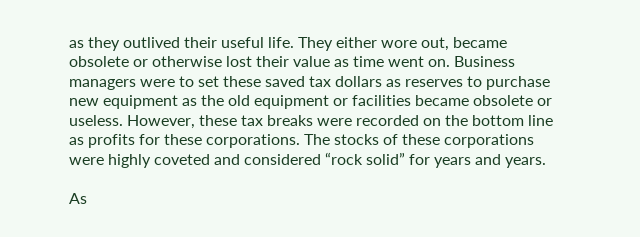as they outlived their useful life. They either wore out, became obsolete or otherwise lost their value as time went on. Business managers were to set these saved tax dollars as reserves to purchase new equipment as the old equipment or facilities became obsolete or useless. However, these tax breaks were recorded on the bottom line as profits for these corporations. The stocks of these corporations were highly coveted and considered “rock solid” for years and years.

As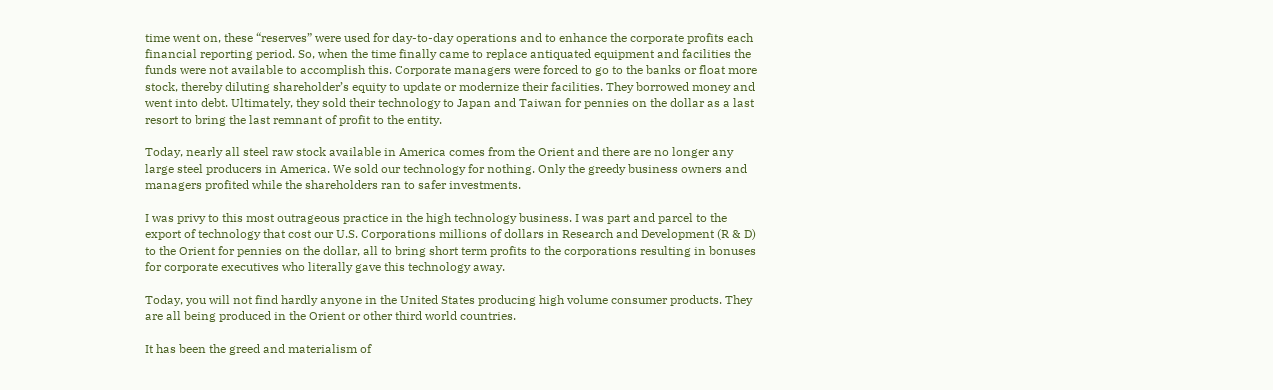time went on, these “reserves” were used for day-to-day operations and to enhance the corporate profits each financial reporting period. So, when the time finally came to replace antiquated equipment and facilities the funds were not available to accomplish this. Corporate managers were forced to go to the banks or float more stock, thereby diluting shareholder’s equity to update or modernize their facilities. They borrowed money and went into debt. Ultimately, they sold their technology to Japan and Taiwan for pennies on the dollar as a last resort to bring the last remnant of profit to the entity.

Today, nearly all steel raw stock available in America comes from the Orient and there are no longer any large steel producers in America. We sold our technology for nothing. Only the greedy business owners and managers profited while the shareholders ran to safer investments.

I was privy to this most outrageous practice in the high technology business. I was part and parcel to the export of technology that cost our U.S. Corporations millions of dollars in Research and Development (R & D) to the Orient for pennies on the dollar, all to bring short term profits to the corporations resulting in bonuses for corporate executives who literally gave this technology away.

Today, you will not find hardly anyone in the United States producing high volume consumer products. They are all being produced in the Orient or other third world countries.

It has been the greed and materialism of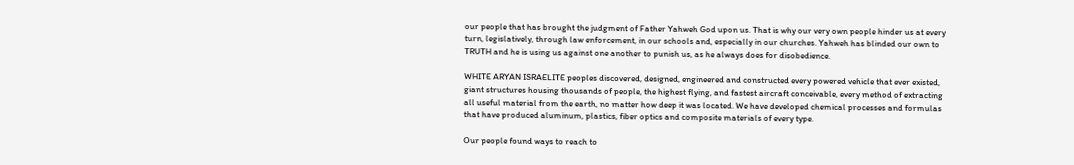our people that has brought the judgment of Father Yahweh God upon us. That is why our very own people hinder us at every turn, legislatively, through law enforcement, in our schools and, especially in our churches. Yahweh has blinded our own to TRUTH and he is using us against one another to punish us, as he always does for disobedience.

WHITE ARYAN ISRAELITE peoples discovered, designed, engineered and constructed every powered vehicle that ever existed, giant structures housing thousands of people, the highest flying, and fastest aircraft conceivable, every method of extracting all useful material from the earth, no matter how deep it was located. We have developed chemical processes and formulas that have produced aluminum, plastics, fiber optics and composite materials of every type.

Our people found ways to reach to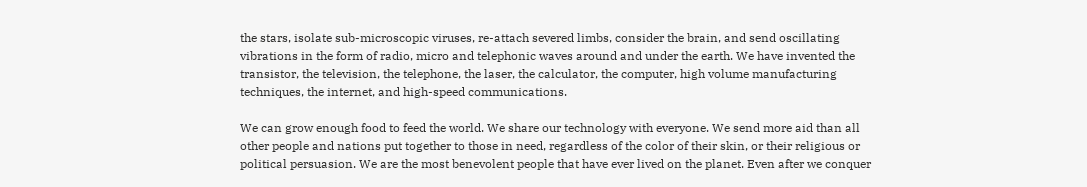the stars, isolate sub-microscopic viruses, re-attach severed limbs, consider the brain, and send oscillating vibrations in the form of radio, micro and telephonic waves around and under the earth. We have invented the transistor, the television, the telephone, the laser, the calculator, the computer, high volume manufacturing techniques, the internet, and high-speed communications.

We can grow enough food to feed the world. We share our technology with everyone. We send more aid than all other people and nations put together to those in need, regardless of the color of their skin, or their religious or political persuasion. We are the most benevolent people that have ever lived on the planet. Even after we conquer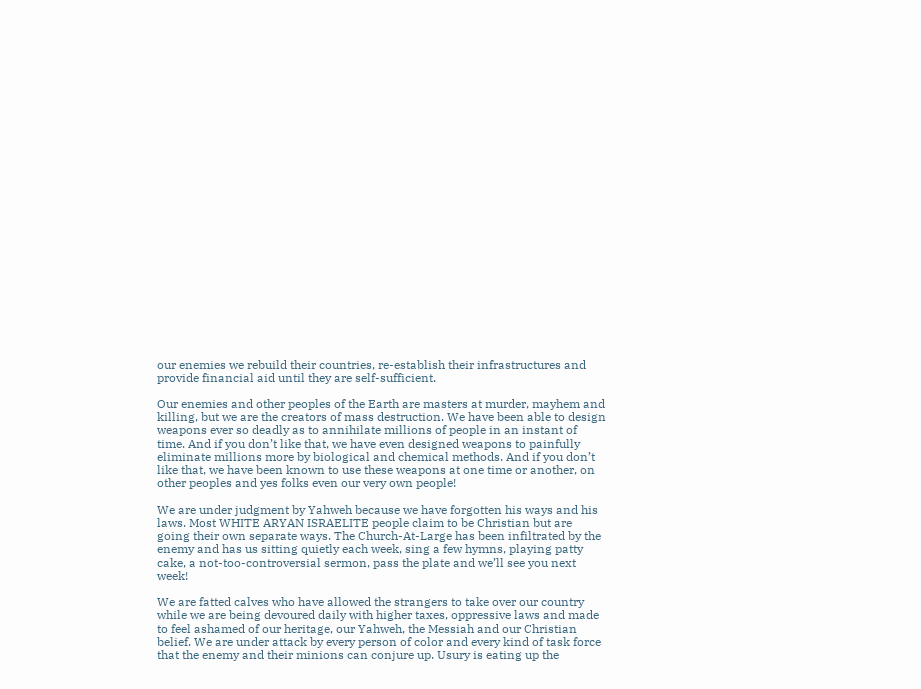our enemies we rebuild their countries, re-establish their infrastructures and provide financial aid until they are self-sufficient.

Our enemies and other peoples of the Earth are masters at murder, mayhem and killing, but we are the creators of mass destruction. We have been able to design weapons ever so deadly as to annihilate millions of people in an instant of time. And if you don’t like that, we have even designed weapons to painfully eliminate millions more by biological and chemical methods. And if you don’t like that, we have been known to use these weapons at one time or another, on other peoples and yes folks even our very own people!

We are under judgment by Yahweh because we have forgotten his ways and his laws. Most WHITE ARYAN ISRAELITE people claim to be Christian but are going their own separate ways. The Church-At-Large has been infiltrated by the enemy and has us sitting quietly each week, sing a few hymns, playing patty cake, a not-too-controversial sermon, pass the plate and we’ll see you next week!

We are fatted calves who have allowed the strangers to take over our country while we are being devoured daily with higher taxes, oppressive laws and made to feel ashamed of our heritage, our Yahweh, the Messiah and our Christian belief. We are under attack by every person of color and every kind of task force that the enemy and their minions can conjure up. Usury is eating up the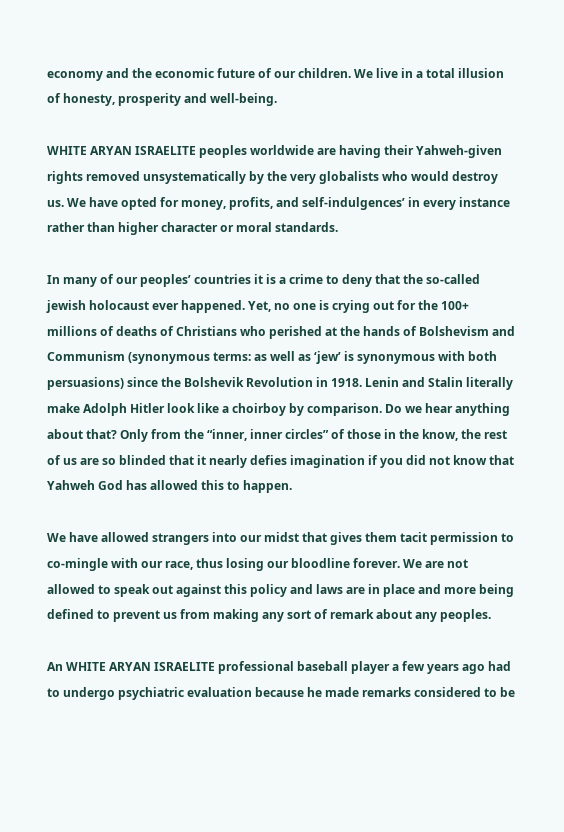economy and the economic future of our children. We live in a total illusion of honesty, prosperity and well-being.

WHITE ARYAN ISRAELITE peoples worldwide are having their Yahweh-given rights removed unsystematically by the very globalists who would destroy us. We have opted for money, profits, and self-indulgences’ in every instance rather than higher character or moral standards.

In many of our peoples’ countries it is a crime to deny that the so-called jewish holocaust ever happened. Yet, no one is crying out for the 100+ millions of deaths of Christians who perished at the hands of Bolshevism and Communism (synonymous terms: as well as ‘jew’ is synonymous with both persuasions) since the Bolshevik Revolution in 1918. Lenin and Stalin literally make Adolph Hitler look like a choirboy by comparison. Do we hear anything about that? Only from the “inner, inner circles” of those in the know, the rest of us are so blinded that it nearly defies imagination if you did not know that Yahweh God has allowed this to happen.

We have allowed strangers into our midst that gives them tacit permission to co-mingle with our race, thus losing our bloodline forever. We are not allowed to speak out against this policy and laws are in place and more being defined to prevent us from making any sort of remark about any peoples.

An WHITE ARYAN ISRAELITE professional baseball player a few years ago had to undergo psychiatric evaluation because he made remarks considered to be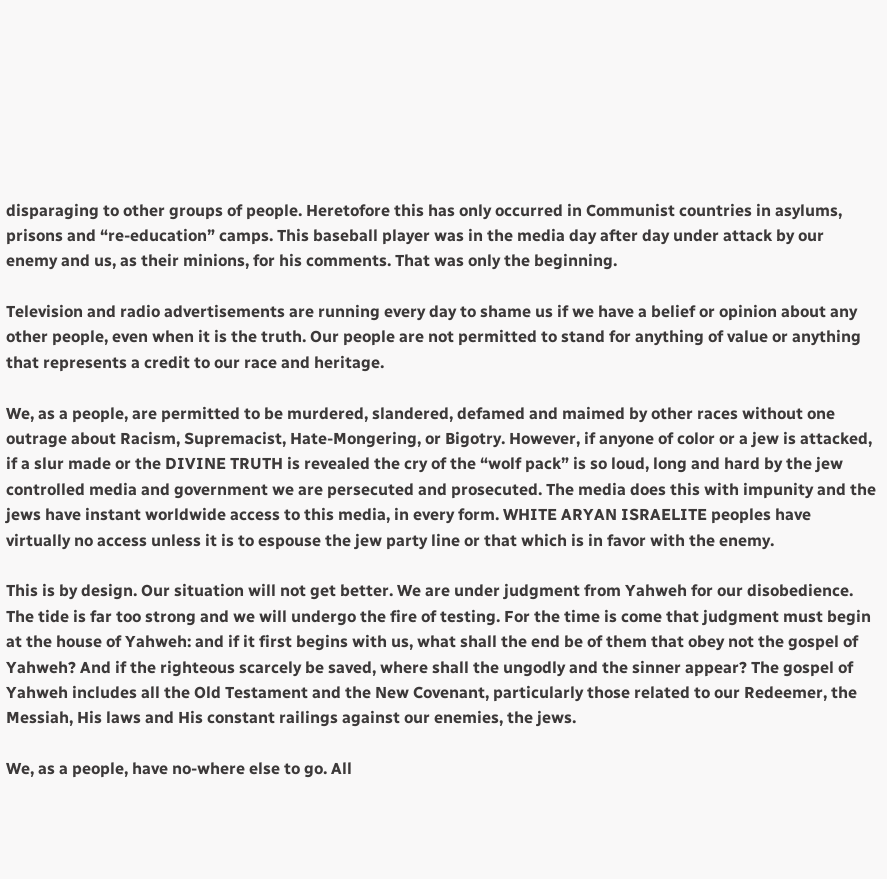disparaging to other groups of people. Heretofore this has only occurred in Communist countries in asylums, prisons and “re-education” camps. This baseball player was in the media day after day under attack by our enemy and us, as their minions, for his comments. That was only the beginning.

Television and radio advertisements are running every day to shame us if we have a belief or opinion about any other people, even when it is the truth. Our people are not permitted to stand for anything of value or anything that represents a credit to our race and heritage.

We, as a people, are permitted to be murdered, slandered, defamed and maimed by other races without one outrage about Racism, Supremacist, Hate-Mongering, or Bigotry. However, if anyone of color or a jew is attacked, if a slur made or the DIVINE TRUTH is revealed the cry of the “wolf pack” is so loud, long and hard by the jew controlled media and government we are persecuted and prosecuted. The media does this with impunity and the jews have instant worldwide access to this media, in every form. WHITE ARYAN ISRAELITE peoples have virtually no access unless it is to espouse the jew party line or that which is in favor with the enemy.

This is by design. Our situation will not get better. We are under judgment from Yahweh for our disobedience. The tide is far too strong and we will undergo the fire of testing. For the time is come that judgment must begin at the house of Yahweh: and if it first begins with us, what shall the end be of them that obey not the gospel of Yahweh? And if the righteous scarcely be saved, where shall the ungodly and the sinner appear? The gospel of Yahweh includes all the Old Testament and the New Covenant, particularly those related to our Redeemer, the Messiah, His laws and His constant railings against our enemies, the jews.

We, as a people, have no-where else to go. All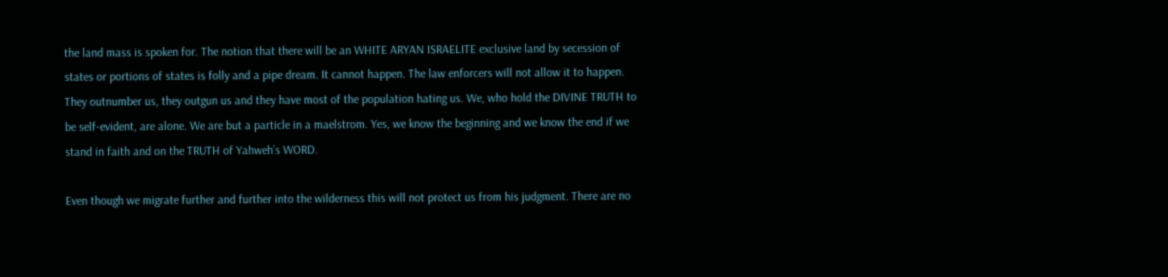the land mass is spoken for. The notion that there will be an WHITE ARYAN ISRAELITE exclusive land by secession of states or portions of states is folly and a pipe dream. It cannot happen. The law enforcers will not allow it to happen. They outnumber us, they outgun us and they have most of the population hating us. We, who hold the DIVINE TRUTH to be self-evident, are alone. We are but a particle in a maelstrom. Yes, we know the beginning and we know the end if we stand in faith and on the TRUTH of Yahweh’s WORD.

Even though we migrate further and further into the wilderness this will not protect us from his judgment. There are no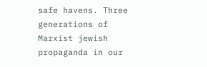safe havens. Three generations of Marxist jewish propaganda in our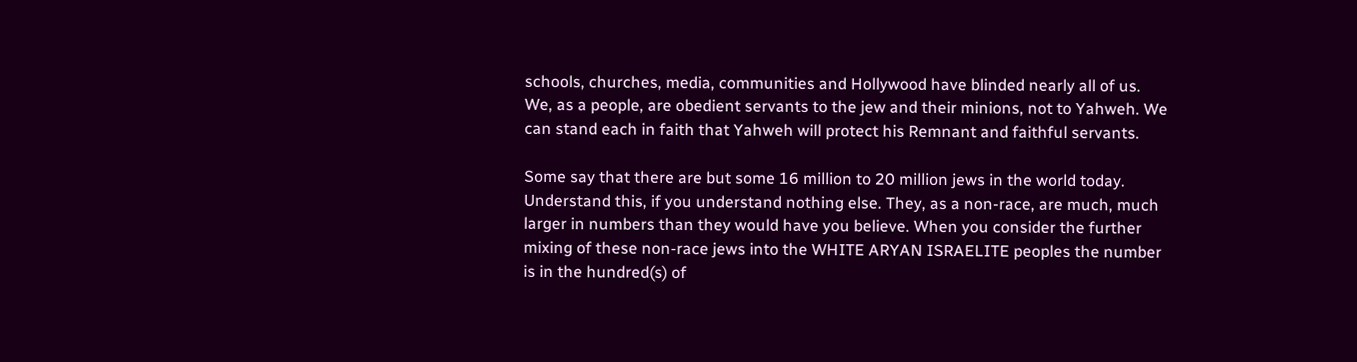schools, churches, media, communities and Hollywood have blinded nearly all of us. We, as a people, are obedient servants to the jew and their minions, not to Yahweh. We can stand each in faith that Yahweh will protect his Remnant and faithful servants.

Some say that there are but some 16 million to 20 million jews in the world today. Understand this, if you understand nothing else. They, as a non-race, are much, much larger in numbers than they would have you believe. When you consider the further mixing of these non-race jews into the WHITE ARYAN ISRAELITE peoples the number is in the hundred(s) of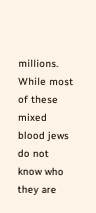millions. While most of these mixed blood jews do not know who they are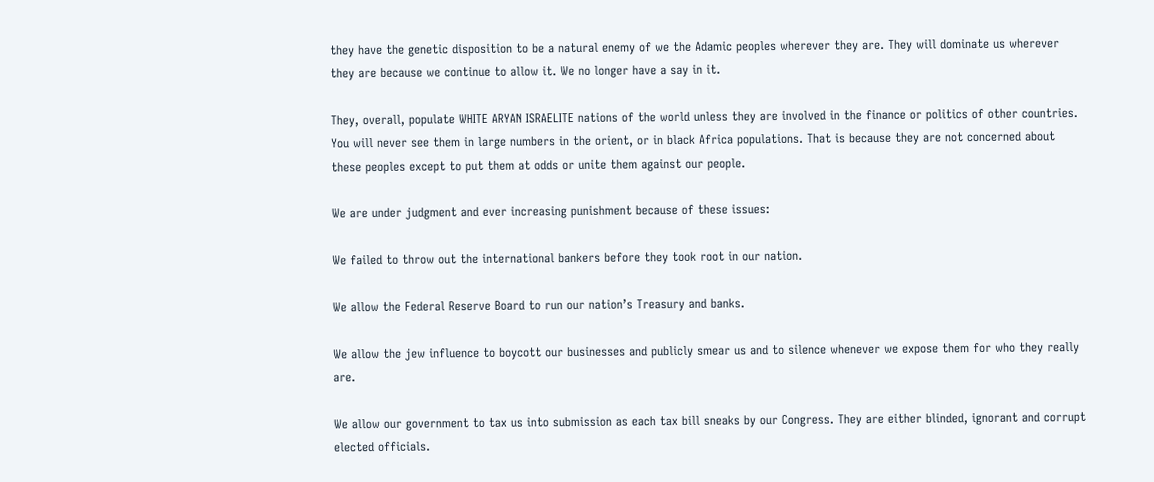they have the genetic disposition to be a natural enemy of we the Adamic peoples wherever they are. They will dominate us wherever they are because we continue to allow it. We no longer have a say in it.

They, overall, populate WHITE ARYAN ISRAELITE nations of the world unless they are involved in the finance or politics of other countries. You will never see them in large numbers in the orient, or in black Africa populations. That is because they are not concerned about these peoples except to put them at odds or unite them against our people.

We are under judgment and ever increasing punishment because of these issues:

We failed to throw out the international bankers before they took root in our nation.

We allow the Federal Reserve Board to run our nation’s Treasury and banks.

We allow the jew influence to boycott our businesses and publicly smear us and to silence whenever we expose them for who they really are.

We allow our government to tax us into submission as each tax bill sneaks by our Congress. They are either blinded, ignorant and corrupt elected officials.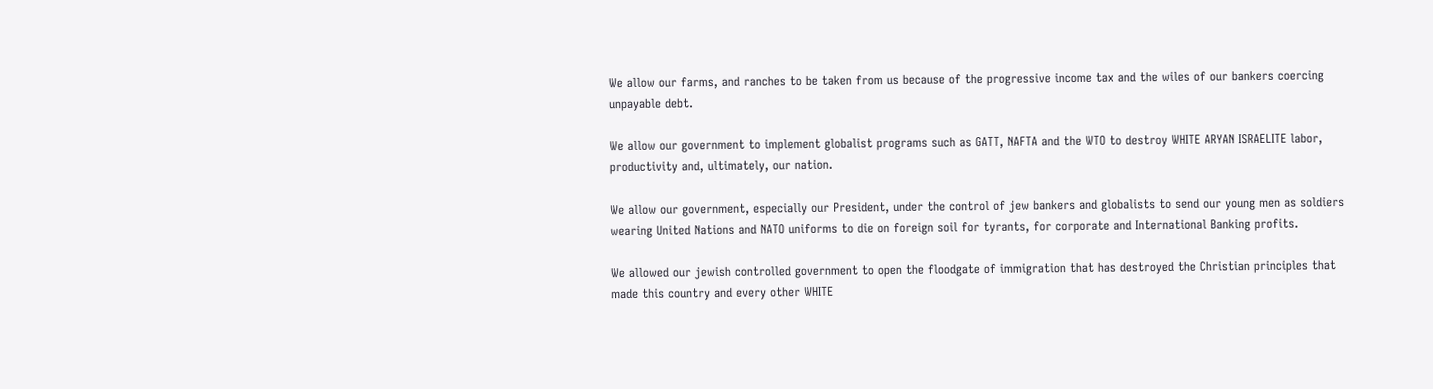We allow our farms, and ranches to be taken from us because of the progressive income tax and the wiles of our bankers coercing unpayable debt.

We allow our government to implement globalist programs such as GATT, NAFTA and the WTO to destroy WHITE ARYAN ISRAELITE labor, productivity and, ultimately, our nation.

We allow our government, especially our President, under the control of jew bankers and globalists to send our young men as soldiers wearing United Nations and NATO uniforms to die on foreign soil for tyrants, for corporate and International Banking profits.

We allowed our jewish controlled government to open the floodgate of immigration that has destroyed the Christian principles that made this country and every other WHITE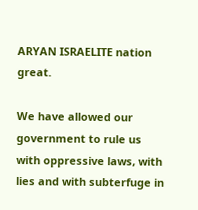ARYAN ISRAELITE nation great.

We have allowed our government to rule us with oppressive laws, with lies and with subterfuge in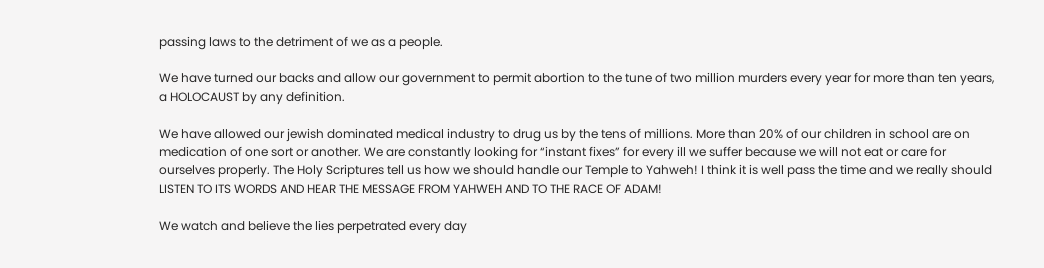passing laws to the detriment of we as a people.

We have turned our backs and allow our government to permit abortion to the tune of two million murders every year for more than ten years, a HOLOCAUST by any definition.

We have allowed our jewish dominated medical industry to drug us by the tens of millions. More than 20% of our children in school are on medication of one sort or another. We are constantly looking for “instant fixes” for every ill we suffer because we will not eat or care for ourselves properly. The Holy Scriptures tell us how we should handle our Temple to Yahweh! I think it is well pass the time and we really should LISTEN TO ITS WORDS AND HEAR THE MESSAGE FROM YAHWEH AND TO THE RACE OF ADAM!

We watch and believe the lies perpetrated every day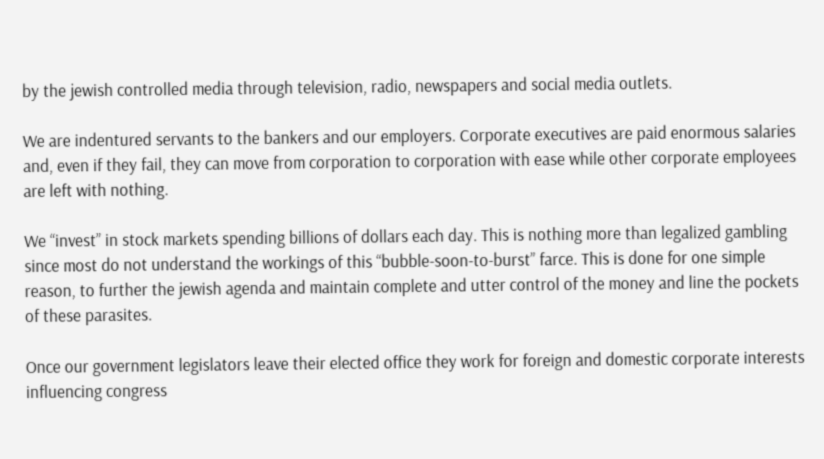by the jewish controlled media through television, radio, newspapers and social media outlets.

We are indentured servants to the bankers and our employers. Corporate executives are paid enormous salaries and, even if they fail, they can move from corporation to corporation with ease while other corporate employees are left with nothing.

We “invest” in stock markets spending billions of dollars each day. This is nothing more than legalized gambling since most do not understand the workings of this “bubble-soon-to-burst” farce. This is done for one simple reason, to further the jewish agenda and maintain complete and utter control of the money and line the pockets of these parasites.

Once our government legislators leave their elected office they work for foreign and domestic corporate interests influencing congress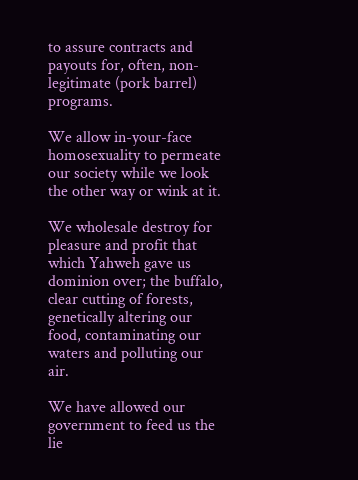to assure contracts and payouts for, often, non-legitimate (pork barrel) programs.

We allow in-your-face homosexuality to permeate our society while we look the other way or wink at it.

We wholesale destroy for pleasure and profit that which Yahweh gave us dominion over; the buffalo, clear cutting of forests, genetically altering our food, contaminating our waters and polluting our air.

We have allowed our government to feed us the lie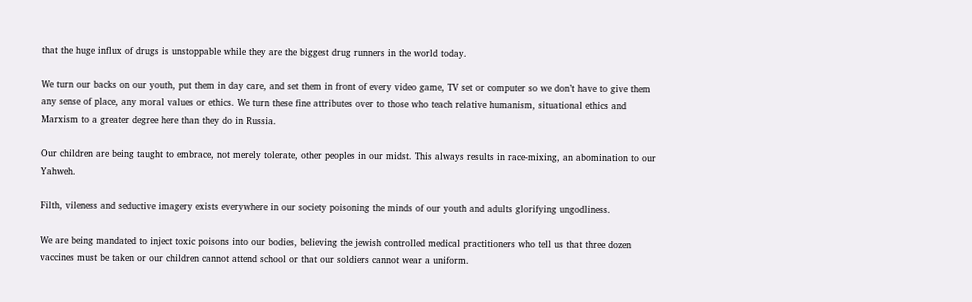that the huge influx of drugs is unstoppable while they are the biggest drug runners in the world today.

We turn our backs on our youth, put them in day care, and set them in front of every video game, TV set or computer so we don’t have to give them any sense of place, any moral values or ethics. We turn these fine attributes over to those who teach relative humanism, situational ethics and Marxism to a greater degree here than they do in Russia.

Our children are being taught to embrace, not merely tolerate, other peoples in our midst. This always results in race-mixing, an abomination to our Yahweh.

Filth, vileness and seductive imagery exists everywhere in our society poisoning the minds of our youth and adults glorifying ungodliness.

We are being mandated to inject toxic poisons into our bodies, believing the jewish controlled medical practitioners who tell us that three dozen vaccines must be taken or our children cannot attend school or that our soldiers cannot wear a uniform.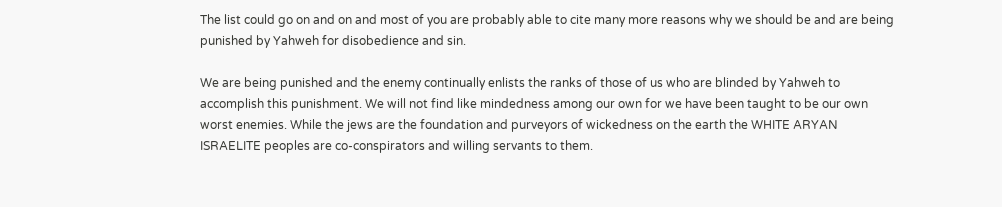The list could go on and on and most of you are probably able to cite many more reasons why we should be and are being punished by Yahweh for disobedience and sin.

We are being punished and the enemy continually enlists the ranks of those of us who are blinded by Yahweh to accomplish this punishment. We will not find like mindedness among our own for we have been taught to be our own worst enemies. While the jews are the foundation and purveyors of wickedness on the earth the WHITE ARYAN ISRAELITE peoples are co-conspirators and willing servants to them.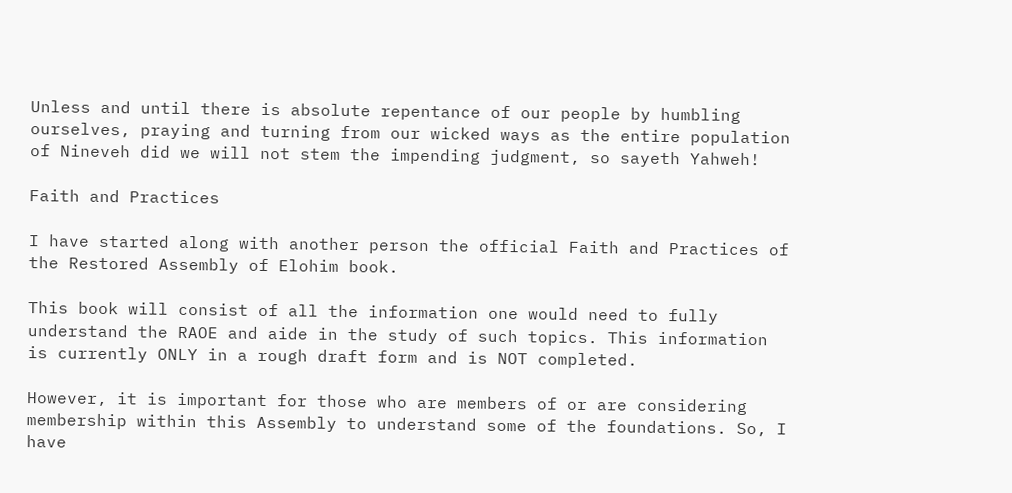Unless and until there is absolute repentance of our people by humbling ourselves, praying and turning from our wicked ways as the entire population of Nineveh did we will not stem the impending judgment, so sayeth Yahweh!

Faith and Practices

I have started along with another person the official Faith and Practices of the Restored Assembly of Elohim book.

This book will consist of all the information one would need to fully understand the RAOE and aide in the study of such topics. This information is currently ONLY in a rough draft form and is NOT completed.

However, it is important for those who are members of or are considering membership within this Assembly to understand some of the foundations. So, I have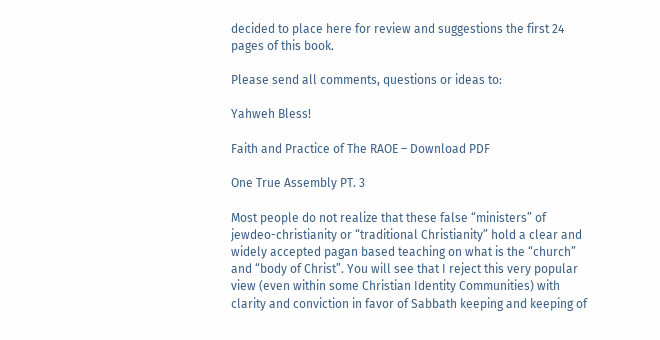decided to place here for review and suggestions the first 24 pages of this book.

Please send all comments, questions or ideas to:

Yahweh Bless!

Faith and Practice of The RAOE – Download PDF

One True Assembly PT. 3

Most people do not realize that these false “ministers” of jewdeo-christianity or “traditional Christianity” hold a clear and widely accepted pagan based teaching on what is the “church” and “body of Christ”. You will see that I reject this very popular view (even within some Christian Identity Communities) with clarity and conviction in favor of Sabbath keeping and keeping of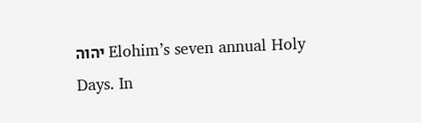יהוה Elohim’s seven annual Holy Days. In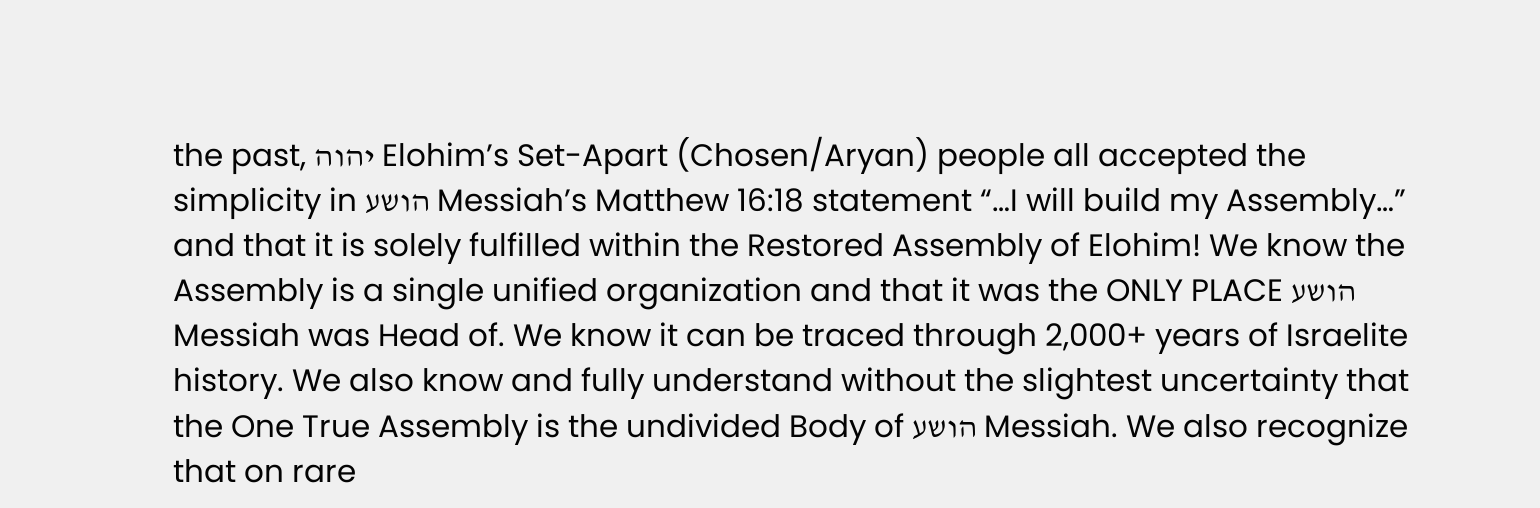the past, יהוה Elohim’s Set-Apart (Chosen/Aryan) people all accepted the simplicity in הושע Messiah’s Matthew 16:18 statement “…I will build my Assembly…” and that it is solely fulfilled within the Restored Assembly of Elohim! We know the Assembly is a single unified organization and that it was the ONLY PLACE הושע Messiah was Head of. We know it can be traced through 2,000+ years of Israelite history. We also know and fully understand without the slightest uncertainty that the One True Assembly is the undivided Body of הושע Messiah. We also recognize that on rare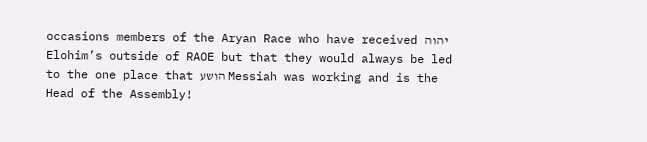occasions members of the Aryan Race who have received יהוה Elohim’s outside of RAOE but that they would always be led to the one place that הושע Messiah was working and is the Head of the Assembly!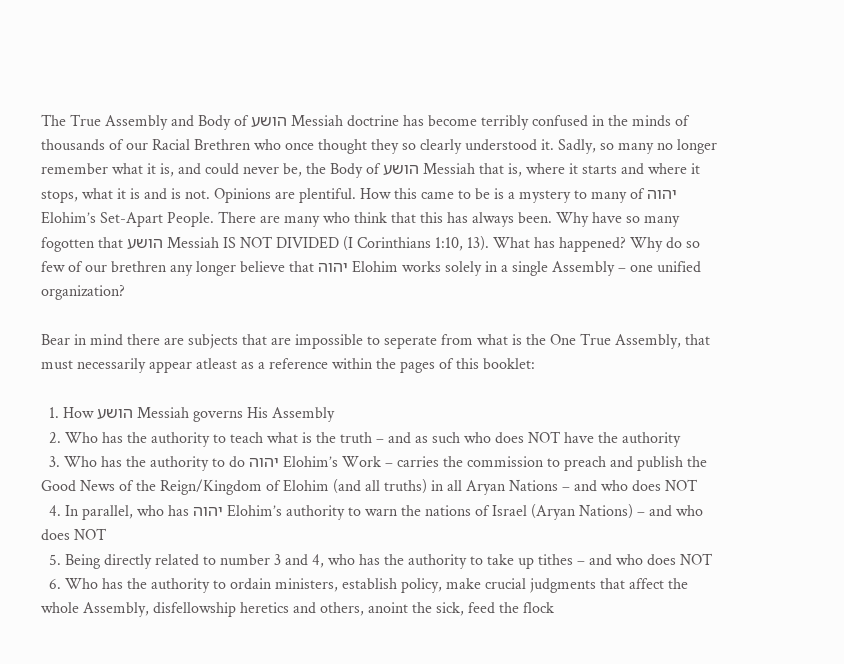The True Assembly and Body of הושע Messiah doctrine has become terribly confused in the minds of thousands of our Racial Brethren who once thought they so clearly understood it. Sadly, so many no longer remember what it is, and could never be, the Body of הושע Messiah that is, where it starts and where it stops, what it is and is not. Opinions are plentiful. How this came to be is a mystery to many of יהוה Elohim’s Set-Apart People. There are many who think that this has always been. Why have so many fogotten that הושע Messiah IS NOT DIVIDED (I Corinthians 1:10, 13). What has happened? Why do so few of our brethren any longer believe that יהוה Elohim works solely in a single Assembly – one unified organization?

Bear in mind there are subjects that are impossible to seperate from what is the One True Assembly, that must necessarily appear atleast as a reference within the pages of this booklet:

  1. How הושע Messiah governs His Assembly
  2. Who has the authority to teach what is the truth – and as such who does NOT have the authority
  3. Who has the authority to do יהוה Elohim’s Work – carries the commission to preach and publish the Good News of the Reign/Kingdom of Elohim (and all truths) in all Aryan Nations – and who does NOT
  4. In parallel, who has יהוה Elohim’s authority to warn the nations of Israel (Aryan Nations) – and who does NOT
  5. Being directly related to number 3 and 4, who has the authority to take up tithes – and who does NOT
  6. Who has the authority to ordain ministers, establish policy, make crucial judgments that affect the whole Assembly, disfellowship heretics and others, anoint the sick, feed the flock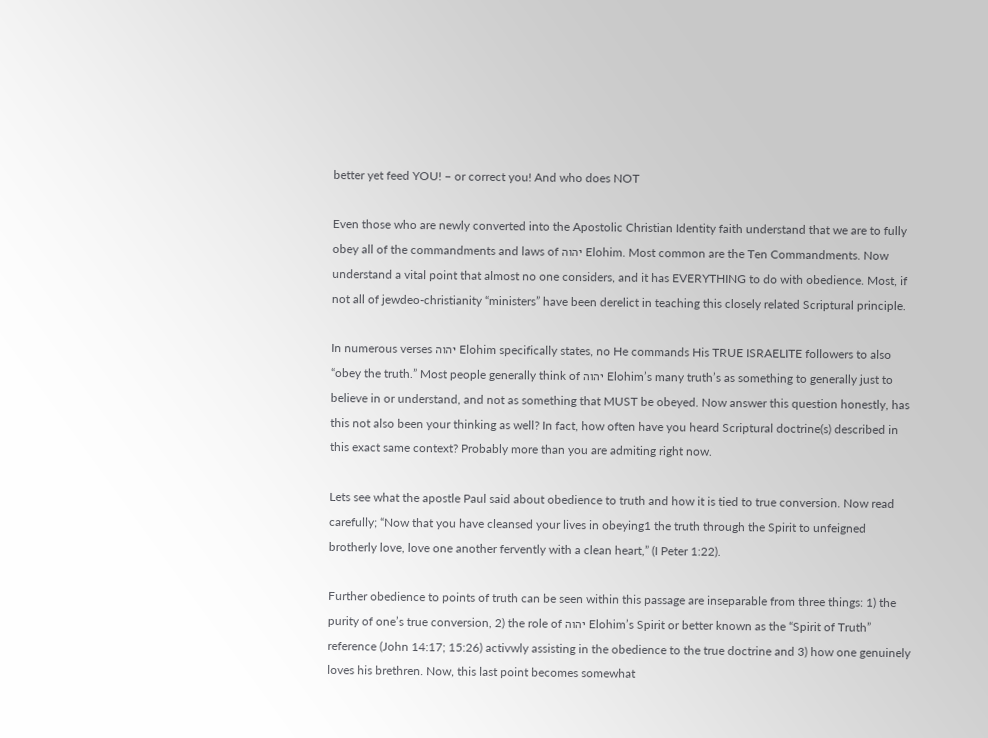better yet feed YOU! – or correct you! And who does NOT

Even those who are newly converted into the Apostolic Christian Identity faith understand that we are to fully obey all of the commandments and laws of יהוה Elohim. Most common are the Ten Commandments. Now understand a vital point that almost no one considers, and it has EVERYTHING to do with obedience. Most, if not all of jewdeo-christianity “ministers” have been derelict in teaching this closely related Scriptural principle.

In numerous verses יהוה Elohim specifically states, no He commands His TRUE ISRAELITE followers to also “obey the truth.” Most people generally think of יהוה Elohim’s many truth’s as something to generally just to believe in or understand, and not as something that MUST be obeyed. Now answer this question honestly, has this not also been your thinking as well? In fact, how often have you heard Scriptural doctrine(s) described in this exact same context? Probably more than you are admiting right now.

Lets see what the apostle Paul said about obedience to truth and how it is tied to true conversion. Now read carefully; “Now that you have cleansed your lives in obeying1 the truth through the Spirit to unfeigned brotherly love, love one another fervently with a clean heart,” (I Peter 1:22).

Further obedience to points of truth can be seen within this passage are inseparable from three things: 1) the purity of one’s true conversion, 2) the role of יהוה Elohim’s Spirit or better known as the “Spirit of Truth” reference (John 14:17; 15:26) activwly assisting in the obedience to the true doctrine and 3) how one genuinely loves his brethren. Now, this last point becomes somewhat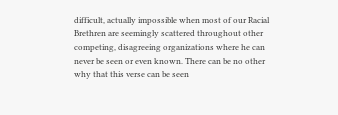difficult, actually impossible when most of our Racial Brethren are seemingly scattered throughout other competing, disagreeing organizations where he can never be seen or even known. There can be no other why that this verse can be seen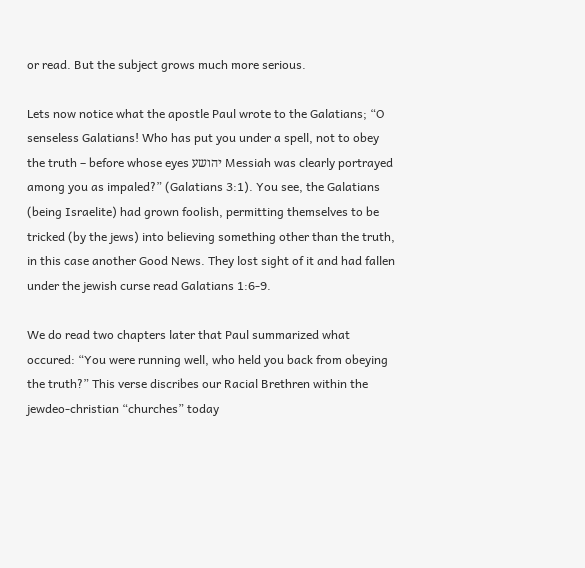or read. But the subject grows much more serious.

Lets now notice what the apostle Paul wrote to the Galatians; “O senseless Galatians! Who has put you under a spell, not to obey the truth – before whose eyes יהושע Messiah was clearly portrayed among you as impaled?” (Galatians 3:1). You see, the Galatians (being Israelite) had grown foolish, permitting themselves to be tricked (by the jews) into believing something other than the truth, in this case another Good News. They lost sight of it and had fallen under the jewish curse read Galatians 1:6-9.

We do read two chapters later that Paul summarized what occured: “You were running well, who held you back from obeying the truth?” This verse discribes our Racial Brethren within the jewdeo-christian “churches” today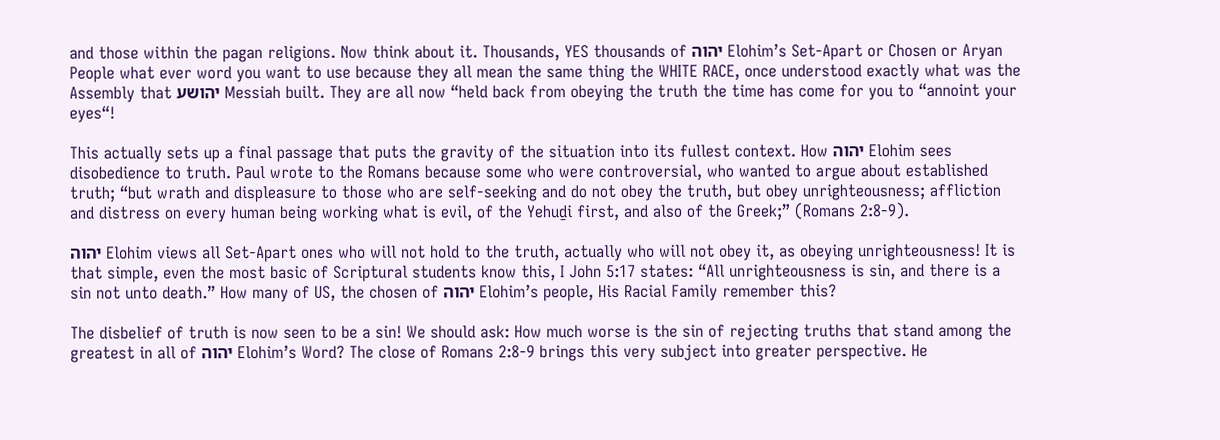and those within the pagan religions. Now think about it. Thousands, YES thousands of יהוה Elohim’s Set-Apart or Chosen or Aryan People what ever word you want to use because they all mean the same thing the WHITE RACE, once understood exactly what was the Assembly that יהושע Messiah built. They are all now “held back from obeying the truth the time has come for you to “annoint your eyes“!

This actually sets up a final passage that puts the gravity of the situation into its fullest context. How יהוה Elohim sees disobedience to truth. Paul wrote to the Romans because some who were controversial, who wanted to argue about established truth; “but wrath and displeasure to those who are self-seeking and do not obey the truth, but obey unrighteousness; affliction and distress on every human being working what is evil, of the Yehuḏi first, and also of the Greek;” (Romans 2:8-9).

יהוה Elohim views all Set-Apart ones who will not hold to the truth, actually who will not obey it, as obeying unrighteousness! It is that simple, even the most basic of Scriptural students know this, I John 5:17 states: “All unrighteousness is sin, and there is a sin not unto death.” How many of US, the chosen of יהוה Elohim’s people, His Racial Family remember this?

The disbelief of truth is now seen to be a sin! We should ask: How much worse is the sin of rejecting truths that stand among the greatest in all of יהוה Elohim’s Word? The close of Romans 2:8-9 brings this very subject into greater perspective. He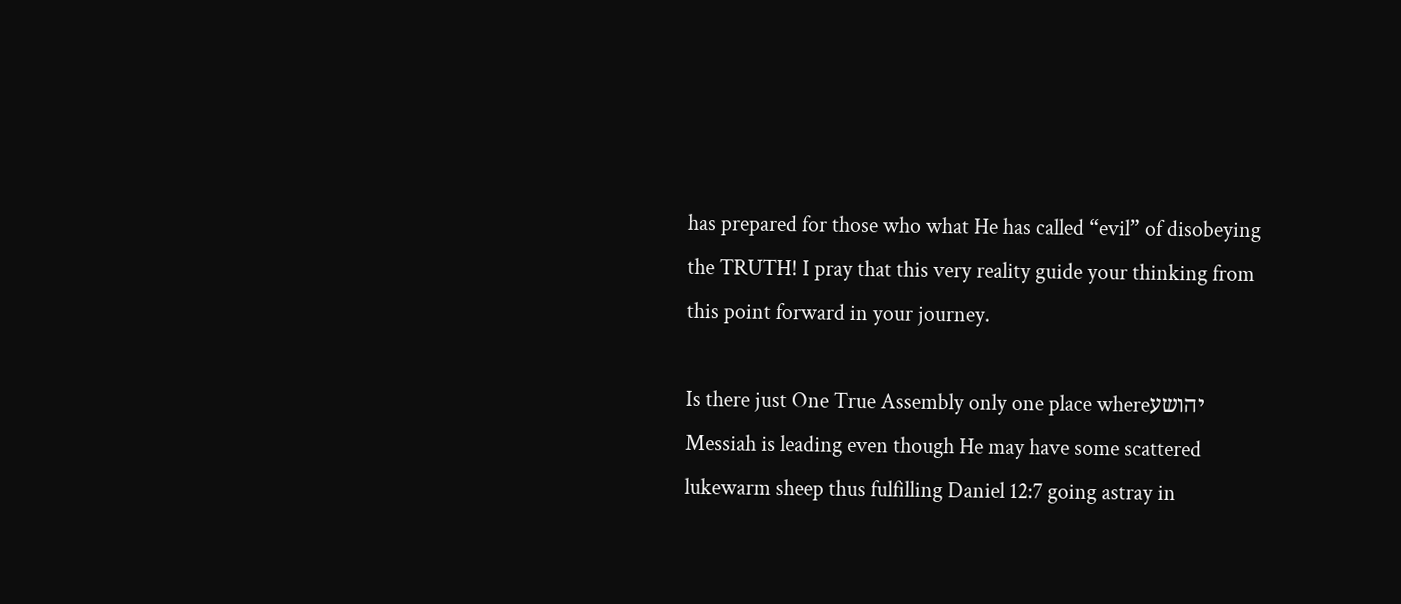has prepared for those who what He has called “evil” of disobeying the TRUTH! I pray that this very reality guide your thinking from this point forward in your journey.

Is there just One True Assembly only one place whereיהושע Messiah is leading even though He may have some scattered lukewarm sheep thus fulfilling Daniel 12:7 going astray in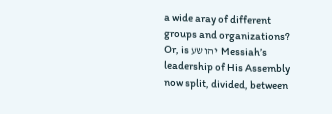a wide aray of different groups and organizations? Or, is יהושע Messiah’s leadership of His Assembly now split, divided, between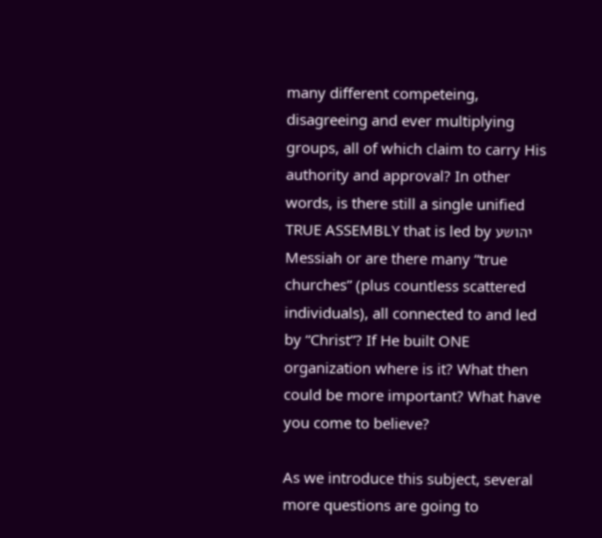many different competeing, disagreeing and ever multiplying groups, all of which claim to carry His authority and approval? In other words, is there still a single unified TRUE ASSEMBLY that is led by יהושע Messiah or are there many “true churches” (plus countless scattered individuals), all connected to and led by “Christ”? If He built ONE organization where is it? What then could be more important? What have you come to believe?

As we introduce this subject, several more questions are going to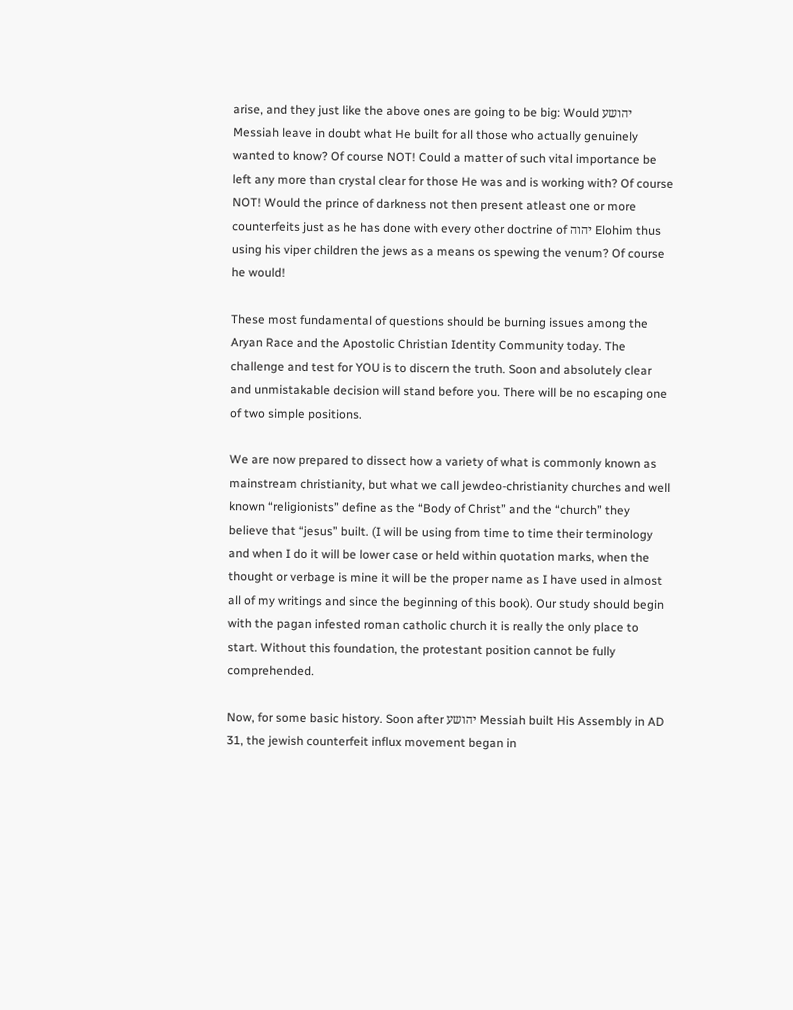arise, and they just like the above ones are going to be big: Would יהושע Messiah leave in doubt what He built for all those who actually genuinely wanted to know? Of course NOT! Could a matter of such vital importance be left any more than crystal clear for those He was and is working with? Of course NOT! Would the prince of darkness not then present atleast one or more counterfeits just as he has done with every other doctrine of יהוה Elohim thus using his viper children the jews as a means os spewing the venum? Of course he would!

These most fundamental of questions should be burning issues among the Aryan Race and the Apostolic Christian Identity Community today. The challenge and test for YOU is to discern the truth. Soon and absolutely clear and unmistakable decision will stand before you. There will be no escaping one of two simple positions.

We are now prepared to dissect how a variety of what is commonly known as mainstream christianity, but what we call jewdeo-christianity churches and well known “religionists” define as the “Body of Christ” and the “church” they believe that “jesus” built. (I will be using from time to time their terminology and when I do it will be lower case or held within quotation marks, when the thought or verbage is mine it will be the proper name as I have used in almost all of my writings and since the beginning of this book). Our study should begin with the pagan infested roman catholic church it is really the only place to start. Without this foundation, the protestant position cannot be fully comprehended.

Now, for some basic history. Soon after יהושע Messiah built His Assembly in AD 31, the jewish counterfeit influx movement began in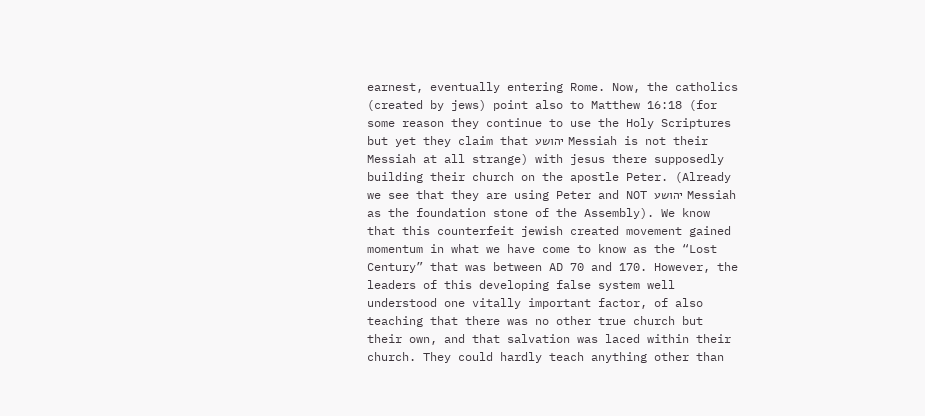earnest, eventually entering Rome. Now, the catholics (created by jews) point also to Matthew 16:18 (for some reason they continue to use the Holy Scriptures but yet they claim that יהושע Messiah is not their Messiah at all strange) with jesus there supposedly building their church on the apostle Peter. (Already we see that they are using Peter and NOT יהושע Messiah as the foundation stone of the Assembly). We know that this counterfeit jewish created movement gained momentum in what we have come to know as the “Lost Century” that was between AD 70 and 170. However, the leaders of this developing false system well understood one vitally important factor, of also teaching that there was no other true church but their own, and that salvation was laced within their church. They could hardly teach anything other than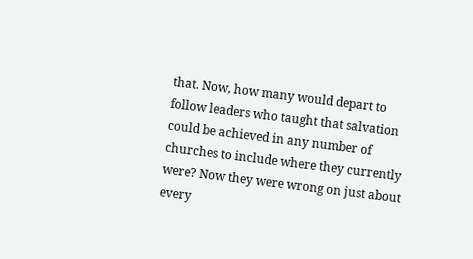that. Now, how many would depart to follow leaders who taught that salvation could be achieved in any number of churches to include where they currently were? Now they were wrong on just about every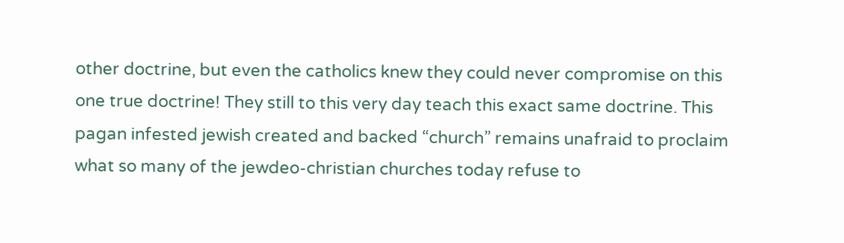other doctrine, but even the catholics knew they could never compromise on this one true doctrine! They still to this very day teach this exact same doctrine. This pagan infested jewish created and backed “church” remains unafraid to proclaim what so many of the jewdeo-christian churches today refuse to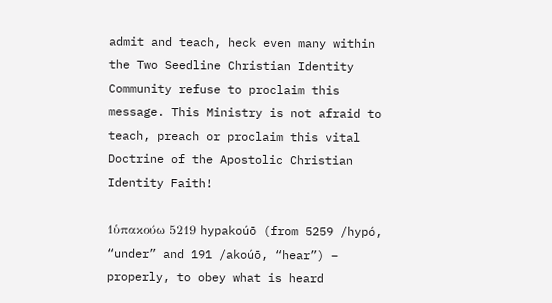admit and teach, heck even many within the Two Seedline Christian Identity Community refuse to proclaim this message. This Ministry is not afraid to teach, preach or proclaim this vital Doctrine of the Apostolic Christian Identity Faith!

1ὑπακούω 5219 hypakoúō (from 5259 /hypó, “under” and 191 /akoúō, “hear”) – properly, to obey what is heard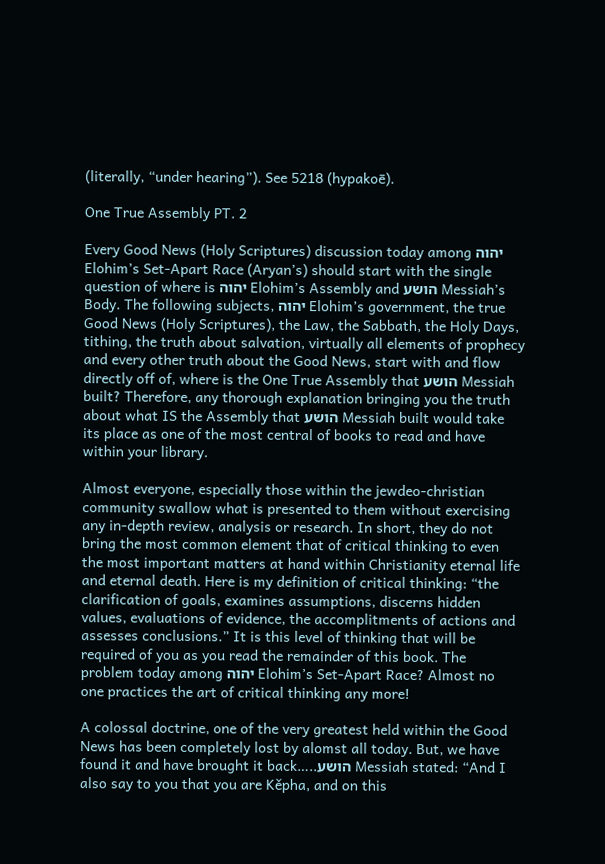(literally, “under hearing”). See 5218 (hypakoē).

One True Assembly PT. 2

Every Good News (Holy Scriptures) discussion today among יהוה Elohim’s Set-Apart Race (Aryan’s) should start with the single question of where is יהוה Elohim’s Assembly and הושע Messiah’s Body. The following subjects, יהוה Elohim’s government, the true Good News (Holy Scriptures), the Law, the Sabbath, the Holy Days, tithing, the truth about salvation, virtually all elements of prophecy and every other truth about the Good News, start with and flow directly off of, where is the One True Assembly that הושע Messiah built? Therefore, any thorough explanation bringing you the truth about what IS the Assembly that הושע Messiah built would take its place as one of the most central of books to read and have within your library.

Almost everyone, especially those within the jewdeo-christian community swallow what is presented to them without exercising any in-depth review, analysis or research. In short, they do not bring the most common element that of critical thinking to even the most important matters at hand within Christianity eternal life and eternal death. Here is my definition of critical thinking: “the clarification of goals, examines assumptions, discerns hidden values, evaluations of evidence, the accomplitments of actions and assesses conclusions.” It is this level of thinking that will be required of you as you read the remainder of this book. The problem today among יהוה Elohim’s Set-Apart Race? Almost no one practices the art of critical thinking any more!

A colossal doctrine, one of the very greatest held within the Good News has been completely lost by alomst all today. But, we have found it and have brought it back…..הושע Messiah stated: “And I also say to you that you are Kěpha, and on this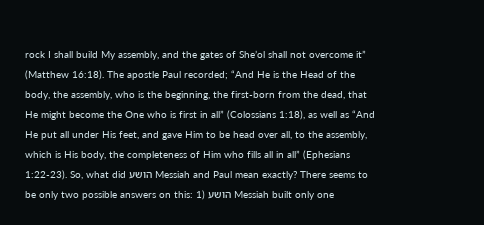rock I shall build My assembly, and the gates of She’ol shall not overcome it” (Matthew 16:18). The apostle Paul recorded; “And He is the Head of the body, the assembly, who is the beginning, the first-born from the dead, that He might become the One who is first in all” (Colossians 1:18), as well as “And He put all under His feet, and gave Him to be head over all, to the assembly, which is His body, the completeness of Him who fills all in all” (Ephesians 1:22-23). So, what did הושע Messiah and Paul mean exactly? There seems to be only two possible answers on this: 1) הושע Messiah built only one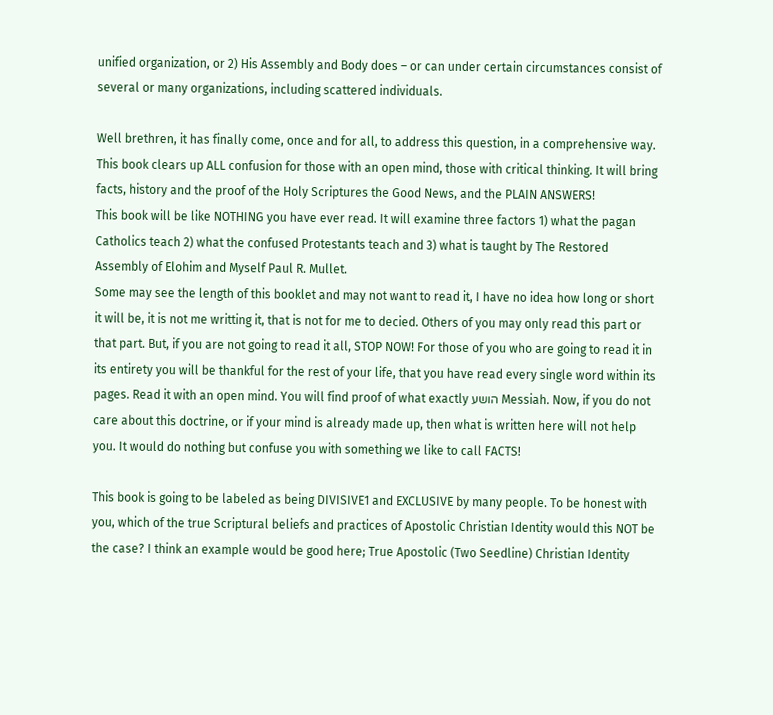unified organization, or 2) His Assembly and Body does – or can under certain circumstances consist of several or many organizations, including scattered individuals.

Well brethren, it has finally come, once and for all, to address this question, in a comprehensive way. This book clears up ALL confusion for those with an open mind, those with critical thinking. It will bring facts, history and the proof of the Holy Scriptures the Good News, and the PLAIN ANSWERS!
This book will be like NOTHING you have ever read. It will examine three factors 1) what the pagan Catholics teach 2) what the confused Protestants teach and 3) what is taught by The Restored Assembly of Elohim and Myself Paul R. Mullet.
Some may see the length of this booklet and may not want to read it, I have no idea how long or short it will be, it is not me writting it, that is not for me to decied. Others of you may only read this part or that part. But, if you are not going to read it all, STOP NOW! For those of you who are going to read it in its entirety you will be thankful for the rest of your life, that you have read every single word within its pages. Read it with an open mind. You will find proof of what exactly הושע Messiah. Now, if you do not care about this doctrine, or if your mind is already made up, then what is written here will not help you. It would do nothing but confuse you with something we like to call FACTS!

This book is going to be labeled as being DIVISIVE1 and EXCLUSIVE by many people. To be honest with you, which of the true Scriptural beliefs and practices of Apostolic Christian Identity would this NOT be the case? I think an example would be good here; True Apostolic (Two Seedline) Christian Identity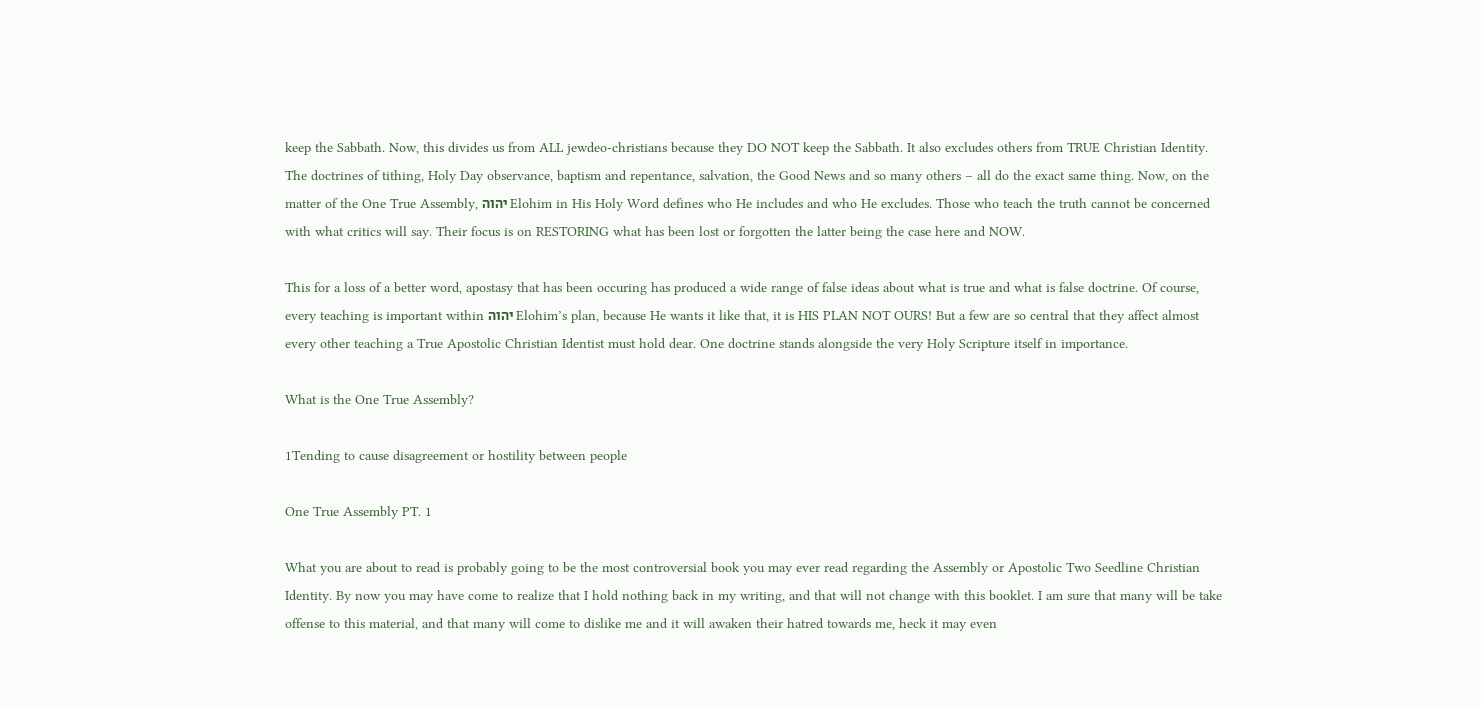keep the Sabbath. Now, this divides us from ALL jewdeo-christians because they DO NOT keep the Sabbath. It also excludes others from TRUE Christian Identity. The doctrines of tithing, Holy Day observance, baptism and repentance, salvation, the Good News and so many others – all do the exact same thing. Now, on the matter of the One True Assembly, יהוה Elohim in His Holy Word defines who He includes and who He excludes. Those who teach the truth cannot be concerned with what critics will say. Their focus is on RESTORING what has been lost or forgotten the latter being the case here and NOW.

This for a loss of a better word, apostasy that has been occuring has produced a wide range of false ideas about what is true and what is false doctrine. Of course, every teaching is important within יהוה Elohim’s plan, because He wants it like that, it is HIS PLAN NOT OURS! But a few are so central that they affect almost every other teaching a True Apostolic Christian Identist must hold dear. One doctrine stands alongside the very Holy Scripture itself in importance.

What is the One True Assembly?

1Tending to cause disagreement or hostility between people

One True Assembly PT. 1

What you are about to read is probably going to be the most controversial book you may ever read regarding the Assembly or Apostolic Two Seedline Christian Identity. By now you may have come to realize that I hold nothing back in my writing, and that will not change with this booklet. I am sure that many will be take offense to this material, and that many will come to dislike me and it will awaken their hatred towards me, heck it may even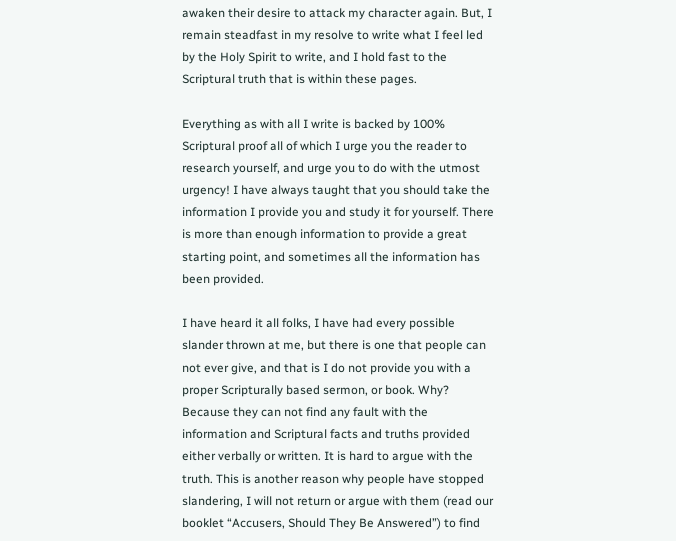awaken their desire to attack my character again. But, I remain steadfast in my resolve to write what I feel led by the Holy Spirit to write, and I hold fast to the Scriptural truth that is within these pages.

Everything as with all I write is backed by 100% Scriptural proof all of which I urge you the reader to research yourself, and urge you to do with the utmost urgency! I have always taught that you should take the information I provide you and study it for yourself. There is more than enough information to provide a great starting point, and sometimes all the information has been provided.

I have heard it all folks, I have had every possible slander thrown at me, but there is one that people can not ever give, and that is I do not provide you with a proper Scripturally based sermon, or book. Why? Because they can not find any fault with the information and Scriptural facts and truths provided either verbally or written. It is hard to argue with the truth. This is another reason why people have stopped slandering, I will not return or argue with them (read our booklet “Accusers, Should They Be Answered”) to find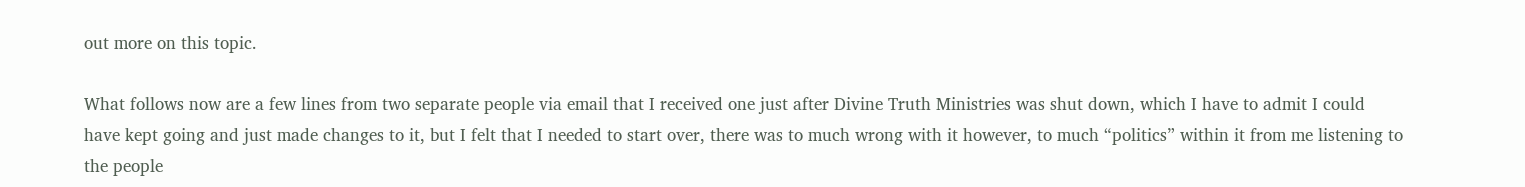out more on this topic.

What follows now are a few lines from two separate people via email that I received one just after Divine Truth Ministries was shut down, which I have to admit I could have kept going and just made changes to it, but I felt that I needed to start over, there was to much wrong with it however, to much “politics” within it from me listening to the people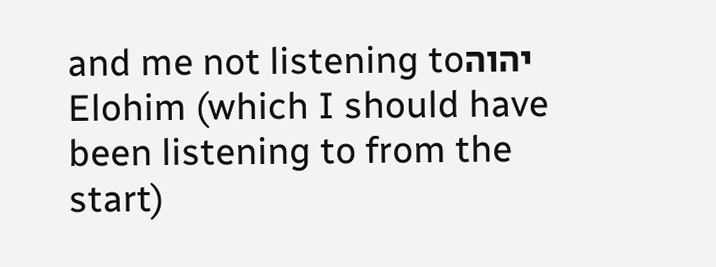and me not listening toיהוה Elohim (which I should have been listening to from the start)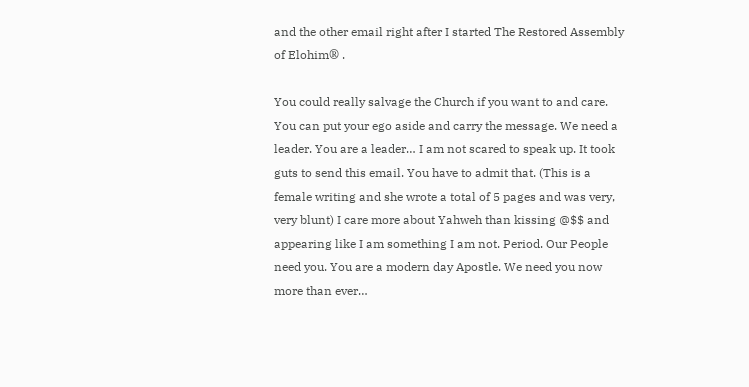and the other email right after I started The Restored Assembly of Elohim® .

You could really salvage the Church if you want to and care. You can put your ego aside and carry the message. We need a leader. You are a leader… I am not scared to speak up. It took guts to send this email. You have to admit that. (This is a female writing and she wrote a total of 5 pages and was very, very blunt) I care more about Yahweh than kissing @$$ and appearing like I am something I am not. Period. Our People need you. You are a modern day Apostle. We need you now more than ever…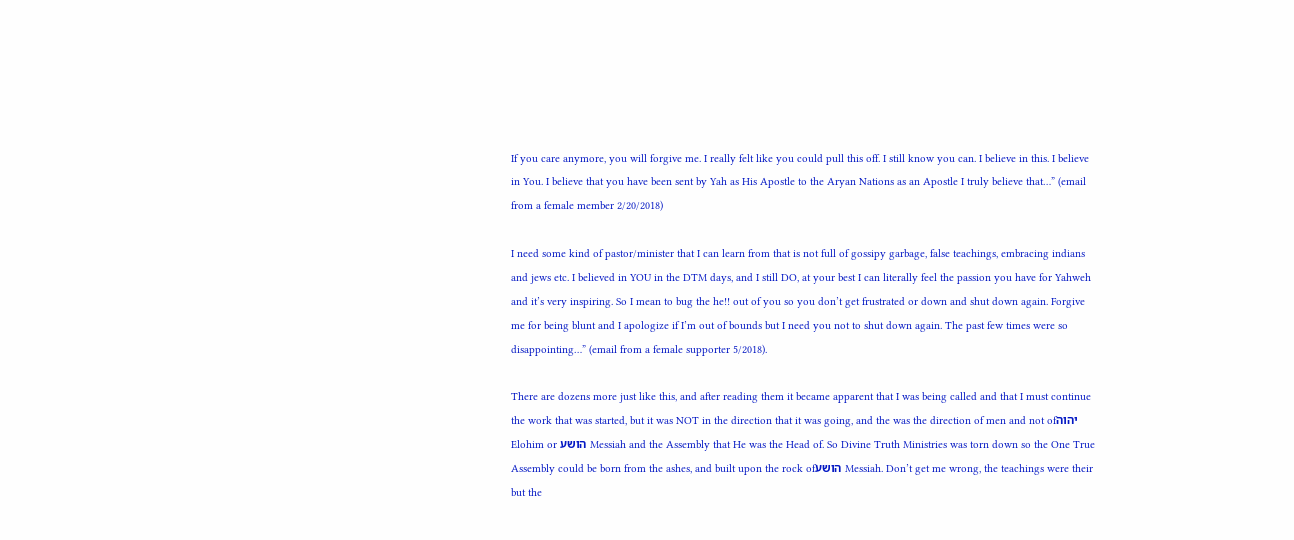If you care anymore, you will forgive me. I really felt like you could pull this off. I still know you can. I believe in this. I believe in You. I believe that you have been sent by Yah as His Apostle to the Aryan Nations as an Apostle I truly believe that…” (email from a female member 2/20/2018)

I need some kind of pastor/minister that I can learn from that is not full of gossipy garbage, false teachings, embracing indians and jews etc. I believed in YOU in the DTM days, and I still DO, at your best I can literally feel the passion you have for Yahweh and it’s very inspiring. So I mean to bug the he!! out of you so you don’t get frustrated or down and shut down again. Forgive me for being blunt and I apologize if I’m out of bounds but I need you not to shut down again. The past few times were so disappointing…” (email from a female supporter 5/2018).

There are dozens more just like this, and after reading them it became apparent that I was being called and that I must continue the work that was started, but it was NOT in the direction that it was going, and the was the direction of men and not ofיהוה Elohim or הושע Messiah and the Assembly that He was the Head of. So Divine Truth Ministries was torn down so the One True Assembly could be born from the ashes, and built upon the rock ofהושע Messiah. Don’t get me wrong, the teachings were their but the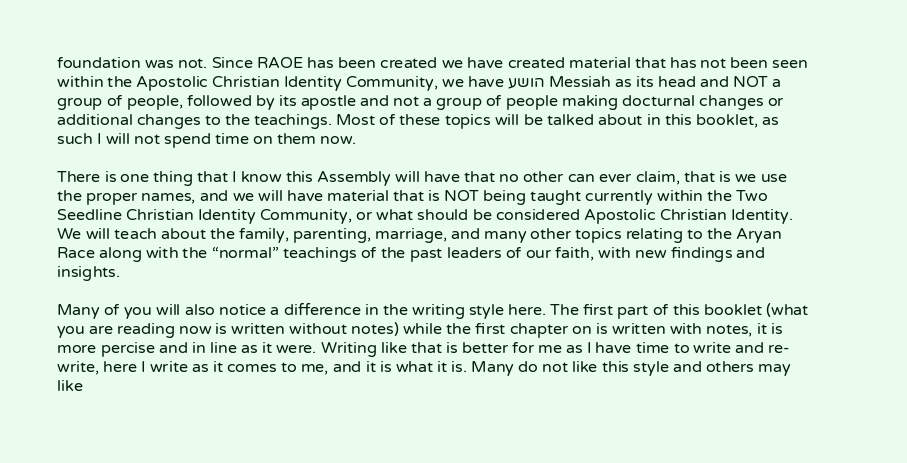foundation was not. Since RAOE has been created we have created material that has not been seen within the Apostolic Christian Identity Community, we have הושע Messiah as its head and NOT a group of people, followed by its apostle and not a group of people making docturnal changes or additional changes to the teachings. Most of these topics will be talked about in this booklet, as such I will not spend time on them now.

There is one thing that I know this Assembly will have that no other can ever claim, that is we use the proper names, and we will have material that is NOT being taught currently within the Two Seedline Christian Identity Community, or what should be considered Apostolic Christian Identity. We will teach about the family, parenting, marriage, and many other topics relating to the Aryan Race along with the “normal” teachings of the past leaders of our faith, with new findings and insights.

Many of you will also notice a difference in the writing style here. The first part of this booklet (what you are reading now is written without notes) while the first chapter on is written with notes, it is more percise and in line as it were. Writing like that is better for me as I have time to write and re-write, here I write as it comes to me, and it is what it is. Many do not like this style and others may like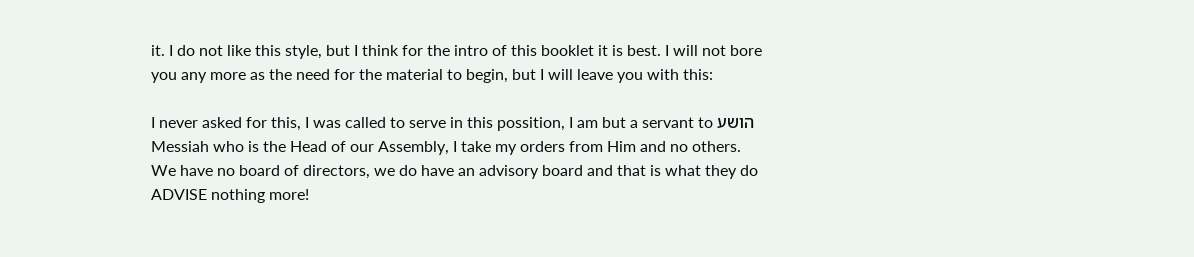it. I do not like this style, but I think for the intro of this booklet it is best. I will not bore you any more as the need for the material to begin, but I will leave you with this:

I never asked for this, I was called to serve in this possition, I am but a servant to הושע Messiah who is the Head of our Assembly, I take my orders from Him and no others. We have no board of directors, we do have an advisory board and that is what they do ADVISE nothing more!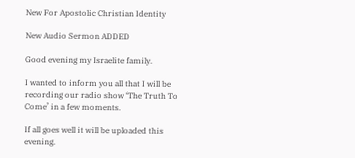New For Apostolic Christian Identity

New Audio Sermon ADDED

Good evening my Israelite family.

I wanted to inform you all that I will be recording our radio show ‘The Truth To Come’ in a few moments.

If all goes well it will be uploaded this evening.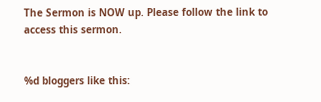The Sermon is NOW up. Please follow the link to access this sermon.


%d bloggers like this: